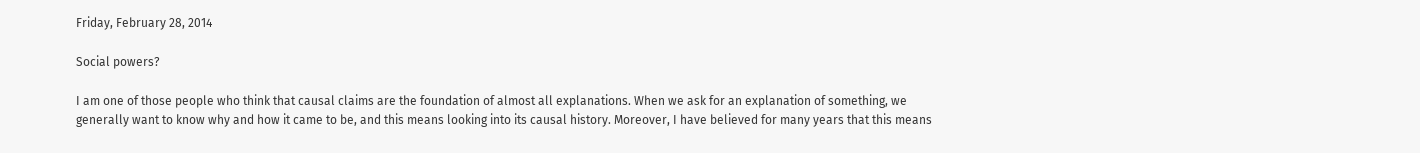Friday, February 28, 2014

Social powers?

I am one of those people who think that causal claims are the foundation of almost all explanations. When we ask for an explanation of something, we generally want to know why and how it came to be, and this means looking into its causal history. Moreover, I have believed for many years that this means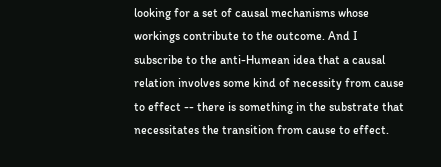looking for a set of causal mechanisms whose workings contribute to the outcome. And I subscribe to the anti-Humean idea that a causal relation involves some kind of necessity from cause to effect -- there is something in the substrate that necessitates the transition from cause to effect.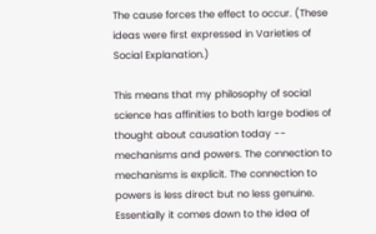The cause forces the effect to occur. (These ideas were first expressed in Varieties of Social Explanation.)

This means that my philosophy of social science has affinities to both large bodies of thought about causation today -- mechanisms and powers. The connection to mechanisms is explicit. The connection to powers is less direct but no less genuine. Essentially it comes down to the idea of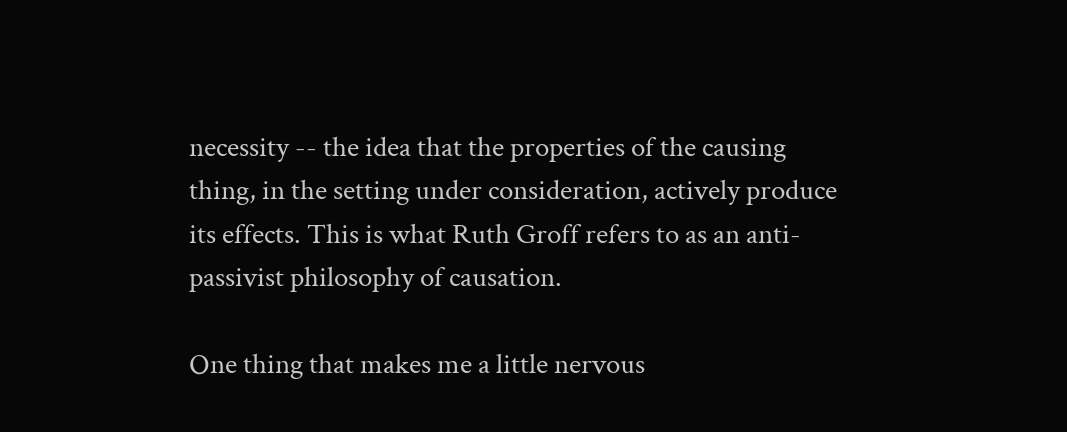necessity -- the idea that the properties of the causing thing, in the setting under consideration, actively produce its effects. This is what Ruth Groff refers to as an anti-passivist philosophy of causation.

One thing that makes me a little nervous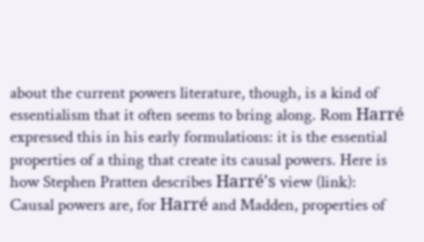about the current powers literature, though, is a kind of essentialism that it often seems to bring along. Rom Harré expressed this in his early formulations: it is the essential properties of a thing that create its causal powers. Here is how Stephen Pratten describes Harré's view (link):
Causal powers are, for Harré and Madden, properties of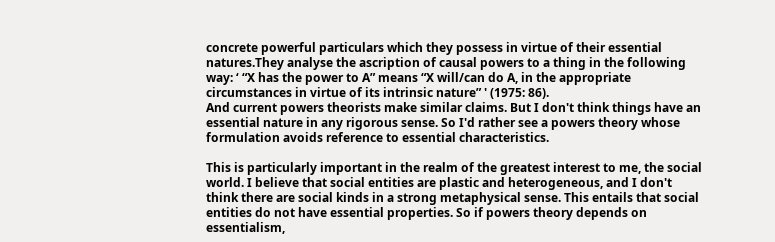concrete powerful particulars which they possess in virtue of their essential natures.They analyse the ascription of causal powers to a thing in the following way: ‘ “X has the power to A” means “X will/can do A, in the appropriate circumstances in virtue of its intrinsic nature” ' (1975: 86).
And current powers theorists make similar claims. But I don't think things have an essential nature in any rigorous sense. So I'd rather see a powers theory whose formulation avoids reference to essential characteristics.

This is particularly important in the realm of the greatest interest to me, the social world. I believe that social entities are plastic and heterogeneous, and I don't think there are social kinds in a strong metaphysical sense. This entails that social entities do not have essential properties. So if powers theory depends on essentialism,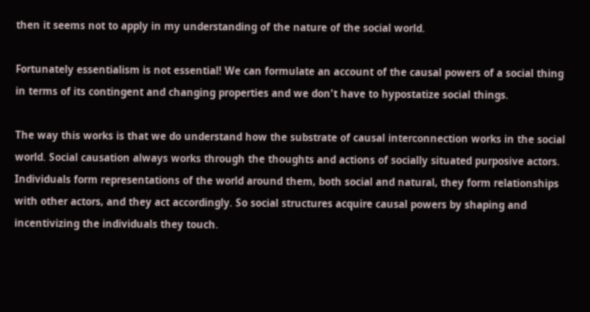then it seems not to apply in my understanding of the nature of the social world.

Fortunately essentialism is not essential! We can formulate an account of the causal powers of a social thing in terms of its contingent and changing properties and we don't have to hypostatize social things.

The way this works is that we do understand how the substrate of causal interconnection works in the social world. Social causation always works through the thoughts and actions of socially situated purposive actors. Individuals form representations of the world around them, both social and natural, they form relationships with other actors, and they act accordingly. So social structures acquire causal powers by shaping and incentivizing the individuals they touch.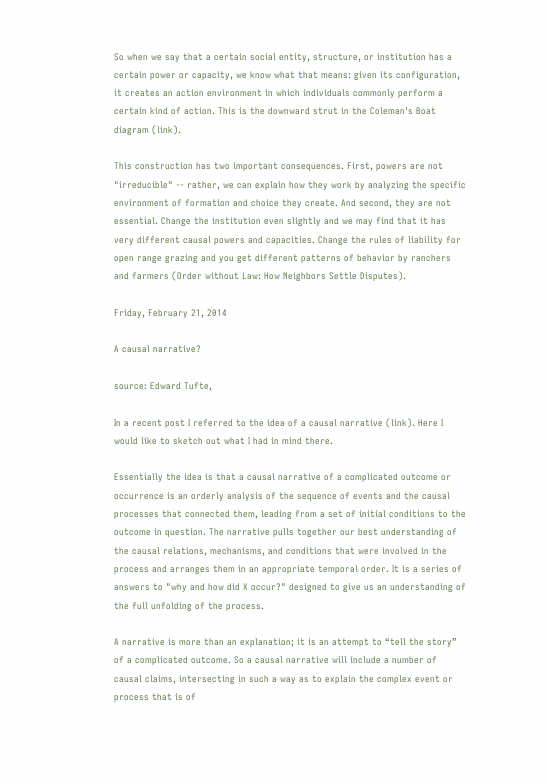So when we say that a certain social entity, structure, or institution has a certain power or capacity, we know what that means: given its configuration, it creates an action environment in which individuals commonly perform a certain kind of action. This is the downward strut in the Coleman's Boat diagram (link).

This construction has two important consequences. First, powers are not "irreducible" -- rather, we can explain how they work by analyzing the specific environment of formation and choice they create. And second, they are not essential. Change the institution even slightly and we may find that it has very different causal powers and capacities. Change the rules of liability for open range grazing and you get different patterns of behavior by ranchers and farmers (Order without Law: How Neighbors Settle Disputes).

Friday, February 21, 2014

A causal narrative?

source: Edward Tufte,

In a recent post I referred to the idea of a causal narrative (link). Here I would like to sketch out what I had in mind there.

Essentially the idea is that a causal narrative of a complicated outcome or occurrence is an orderly analysis of the sequence of events and the causal processes that connected them, leading from a set of initial conditions to the outcome in question. The narrative pulls together our best understanding of the causal relations, mechanisms, and conditions that were involved in the process and arranges them in an appropriate temporal order. It is a series of answers to "why and how did X occur?" designed to give us an understanding of the full unfolding of the process.

A narrative is more than an explanation; it is an attempt to “tell the story” of a complicated outcome. So a causal narrative will include a number of causal claims, intersecting in such a way as to explain the complex event or process that is of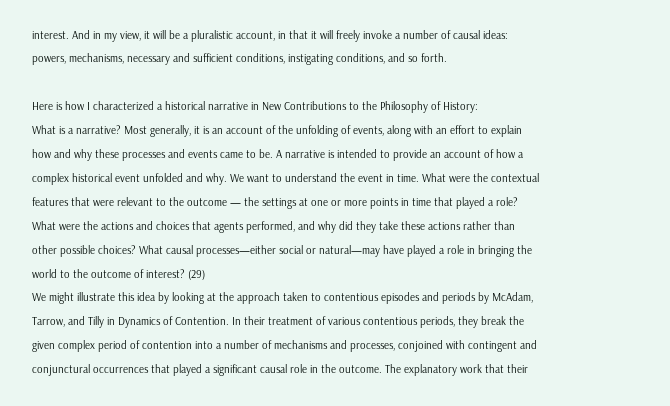interest. And in my view, it will be a pluralistic account, in that it will freely invoke a number of causal ideas: powers, mechanisms, necessary and sufficient conditions, instigating conditions, and so forth.

Here is how I characterized a historical narrative in New Contributions to the Philosophy of History:
What is a narrative? Most generally, it is an account of the unfolding of events, along with an effort to explain how and why these processes and events came to be. A narrative is intended to provide an account of how a complex historical event unfolded and why. We want to understand the event in time. What were the contextual features that were relevant to the outcome — the settings at one or more points in time that played a role? What were the actions and choices that agents performed, and why did they take these actions rather than other possible choices? What causal processes—either social or natural—may have played a role in bringing the world to the outcome of interest? (29)
We might illustrate this idea by looking at the approach taken to contentious episodes and periods by McAdam, Tarrow, and Tilly in Dynamics of Contention. In their treatment of various contentious periods, they break the given complex period of contention into a number of mechanisms and processes, conjoined with contingent and conjunctural occurrences that played a significant causal role in the outcome. The explanatory work that their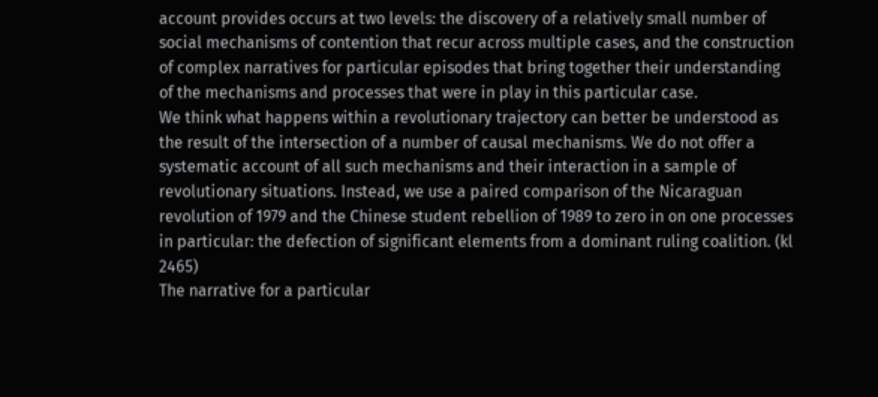account provides occurs at two levels: the discovery of a relatively small number of social mechanisms of contention that recur across multiple cases, and the construction of complex narratives for particular episodes that bring together their understanding of the mechanisms and processes that were in play in this particular case.
We think what happens within a revolutionary trajectory can better be understood as the result of the intersection of a number of causal mechanisms. We do not offer a systematic account of all such mechanisms and their interaction in a sample of revolutionary situations. Instead, we use a paired comparison of the Nicaraguan revolution of 1979 and the Chinese student rebellion of 1989 to zero in on one processes in particular: the defection of significant elements from a dominant ruling coalition. (kl 2465)
The narrative for a particular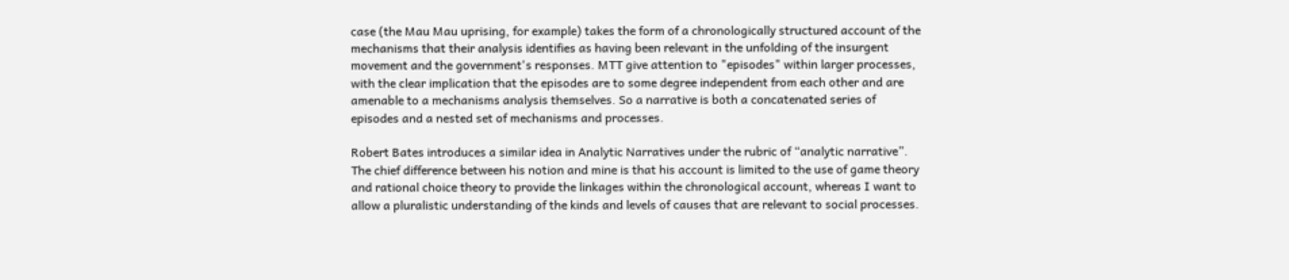case (the Mau Mau uprising, for example) takes the form of a chronologically structured account of the mechanisms that their analysis identifies as having been relevant in the unfolding of the insurgent movement and the government's responses. MTT give attention to "episodes" within larger processes, with the clear implication that the episodes are to some degree independent from each other and are amenable to a mechanisms analysis themselves. So a narrative is both a concatenated series of episodes and a nested set of mechanisms and processes.

Robert Bates introduces a similar idea in Analytic Narratives under the rubric of “analytic narrative”. The chief difference between his notion and mine is that his account is limited to the use of game theory and rational choice theory to provide the linkages within the chronological account, whereas I want to allow a pluralistic understanding of the kinds and levels of causes that are relevant to social processes.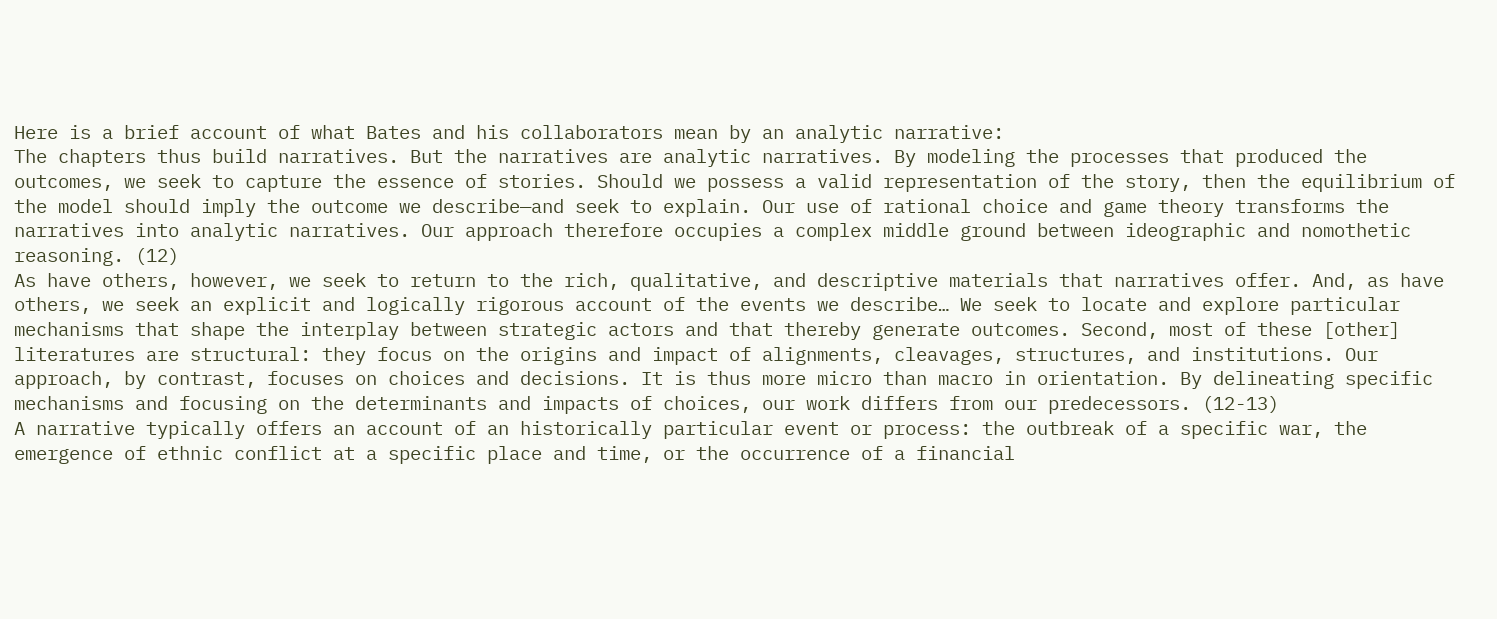Here is a brief account of what Bates and his collaborators mean by an analytic narrative:
The chapters thus build narratives. But the narratives are analytic narratives. By modeling the processes that produced the outcomes, we seek to capture the essence of stories. Should we possess a valid representation of the story, then the equilibrium of the model should imply the outcome we describe—and seek to explain. Our use of rational choice and game theory transforms the narratives into analytic narratives. Our approach therefore occupies a complex middle ground between ideographic and nomothetic reasoning. (12)
As have others, however, we seek to return to the rich, qualitative, and descriptive materials that narratives offer. And, as have others, we seek an explicit and logically rigorous account of the events we describe… We seek to locate and explore particular mechanisms that shape the interplay between strategic actors and that thereby generate outcomes. Second, most of these [other] literatures are structural: they focus on the origins and impact of alignments, cleavages, structures, and institutions. Our approach, by contrast, focuses on choices and decisions. It is thus more micro than macro in orientation. By delineating specific mechanisms and focusing on the determinants and impacts of choices, our work differs from our predecessors. (12-13)
A narrative typically offers an account of an historically particular event or process: the outbreak of a specific war, the emergence of ethnic conflict at a specific place and time, or the occurrence of a financial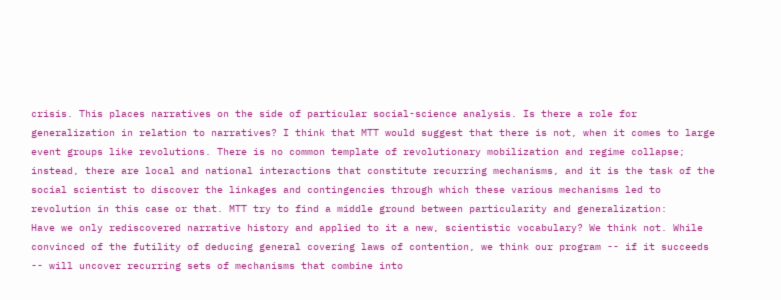crisis. This places narratives on the side of particular social-science analysis. Is there a role for generalization in relation to narratives? I think that MTT would suggest that there is not, when it comes to large event groups like revolutions. There is no common template of revolutionary mobilization and regime collapse; instead, there are local and national interactions that constitute recurring mechanisms, and it is the task of the social scientist to discover the linkages and contingencies through which these various mechanisms led to revolution in this case or that. MTT try to find a middle ground between particularity and generalization:
Have we only rediscovered narrative history and applied to it a new, scientistic vocabulary? We think not. While convinced of the futility of deducing general covering laws of contention, we think our program -- if it succeeds -- will uncover recurring sets of mechanisms that combine into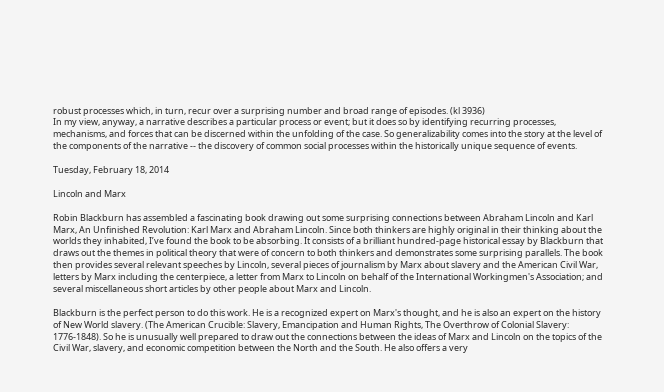robust processes which, in turn, recur over a surprising number and broad range of episodes. (kl 3936)
In my view, anyway, a narrative describes a particular process or event; but it does so by identifying recurring processes, mechanisms, and forces that can be discerned within the unfolding of the case. So generalizability comes into the story at the level of the components of the narrative -- the discovery of common social processes within the historically unique sequence of events.

Tuesday, February 18, 2014

Lincoln and Marx

Robin Blackburn has assembled a fascinating book drawing out some surprising connections between Abraham Lincoln and Karl Marx, An Unfinished Revolution: Karl Marx and Abraham Lincoln. Since both thinkers are highly original in their thinking about the worlds they inhabited, I’ve found the book to be absorbing. It consists of a brilliant hundred-page historical essay by Blackburn that draws out the themes in political theory that were of concern to both thinkers and demonstrates some surprising parallels. The book then provides several relevant speeches by Lincoln, several pieces of journalism by Marx about slavery and the American Civil War, letters by Marx including the centerpiece, a letter from Marx to Lincoln on behalf of the International Workingmen's Association; and several miscellaneous short articles by other people about Marx and Lincoln.

Blackburn is the perfect person to do this work. He is a recognized expert on Marx's thought, and he is also an expert on the history of New World slavery. (The American Crucible: Slavery, Emancipation and Human Rights, The Overthrow of Colonial Slavery: 1776-1848). So he is unusually well prepared to draw out the connections between the ideas of Marx and Lincoln on the topics of the Civil War, slavery, and economic competition between the North and the South. He also offers a very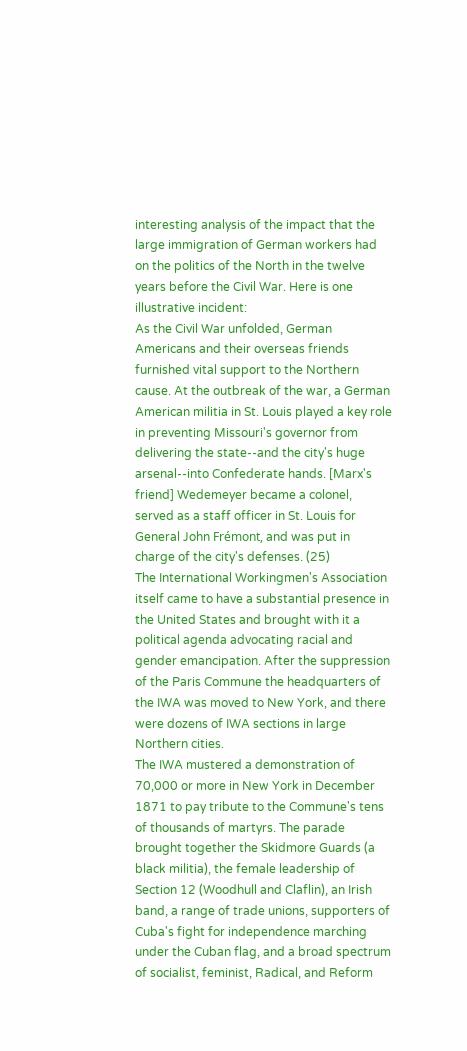interesting analysis of the impact that the large immigration of German workers had on the politics of the North in the twelve years before the Civil War. Here is one illustrative incident:
As the Civil War unfolded, German Americans and their overseas friends furnished vital support to the Northern cause. At the outbreak of the war, a German American militia in St. Louis played a key role in preventing Missouri's governor from delivering the state--and the city's huge arsenal--into Confederate hands. [Marx's friend] Wedemeyer became a colonel, served as a staff officer in St. Louis for General John Frémont, and was put in charge of the city's defenses. (25)
The International Workingmen's Association itself came to have a substantial presence in the United States and brought with it a political agenda advocating racial and gender emancipation. After the suppression of the Paris Commune the headquarters of the IWA was moved to New York, and there were dozens of IWA sections in large Northern cities.
The IWA mustered a demonstration of 70,000 or more in New York in December 1871 to pay tribute to the Commune's tens of thousands of martyrs. The parade brought together the Skidmore Guards (a black militia), the female leadership of Section 12 (Woodhull and Claflin), an Irish band, a range of trade unions, supporters of Cuba's fight for independence marching under the Cuban flag, and a broad spectrum of socialist, feminist, Radical, and Reform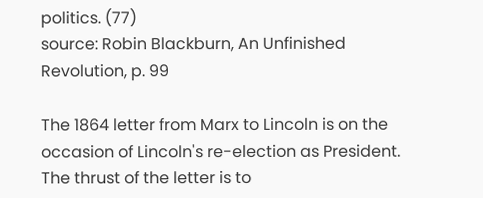politics. (77)
source: Robin Blackburn, An Unfinished Revolution, p. 99

The 1864 letter from Marx to Lincoln is on the occasion of Lincoln's re-election as President. The thrust of the letter is to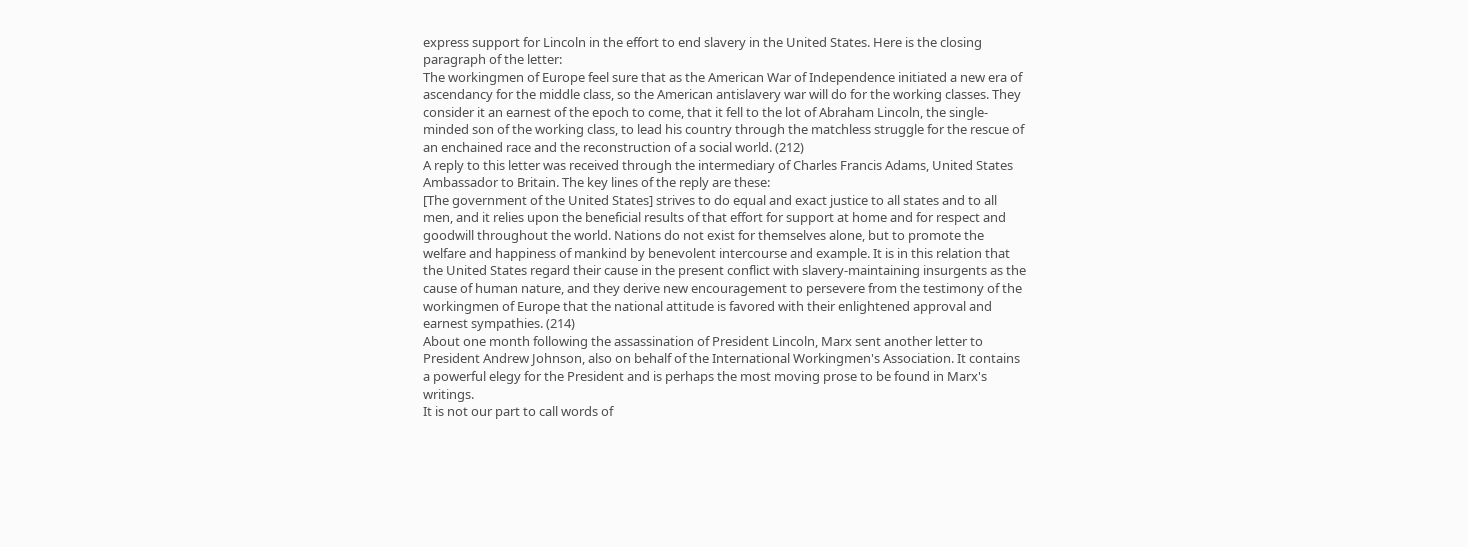express support for Lincoln in the effort to end slavery in the United States. Here is the closing paragraph of the letter:
The workingmen of Europe feel sure that as the American War of Independence initiated a new era of ascendancy for the middle class, so the American antislavery war will do for the working classes. They consider it an earnest of the epoch to come, that it fell to the lot of Abraham Lincoln, the single-minded son of the working class, to lead his country through the matchless struggle for the rescue of an enchained race and the reconstruction of a social world. (212)
A reply to this letter was received through the intermediary of Charles Francis Adams, United States Ambassador to Britain. The key lines of the reply are these:
[The government of the United States] strives to do equal and exact justice to all states and to all men, and it relies upon the beneficial results of that effort for support at home and for respect and goodwill throughout the world. Nations do not exist for themselves alone, but to promote the welfare and happiness of mankind by benevolent intercourse and example. It is in this relation that the United States regard their cause in the present conflict with slavery-maintaining insurgents as the cause of human nature, and they derive new encouragement to persevere from the testimony of the workingmen of Europe that the national attitude is favored with their enlightened approval and earnest sympathies. (214)
About one month following the assassination of President Lincoln, Marx sent another letter to President Andrew Johnson, also on behalf of the International Workingmen's Association. It contains a powerful elegy for the President and is perhaps the most moving prose to be found in Marx's writings.
It is not our part to call words of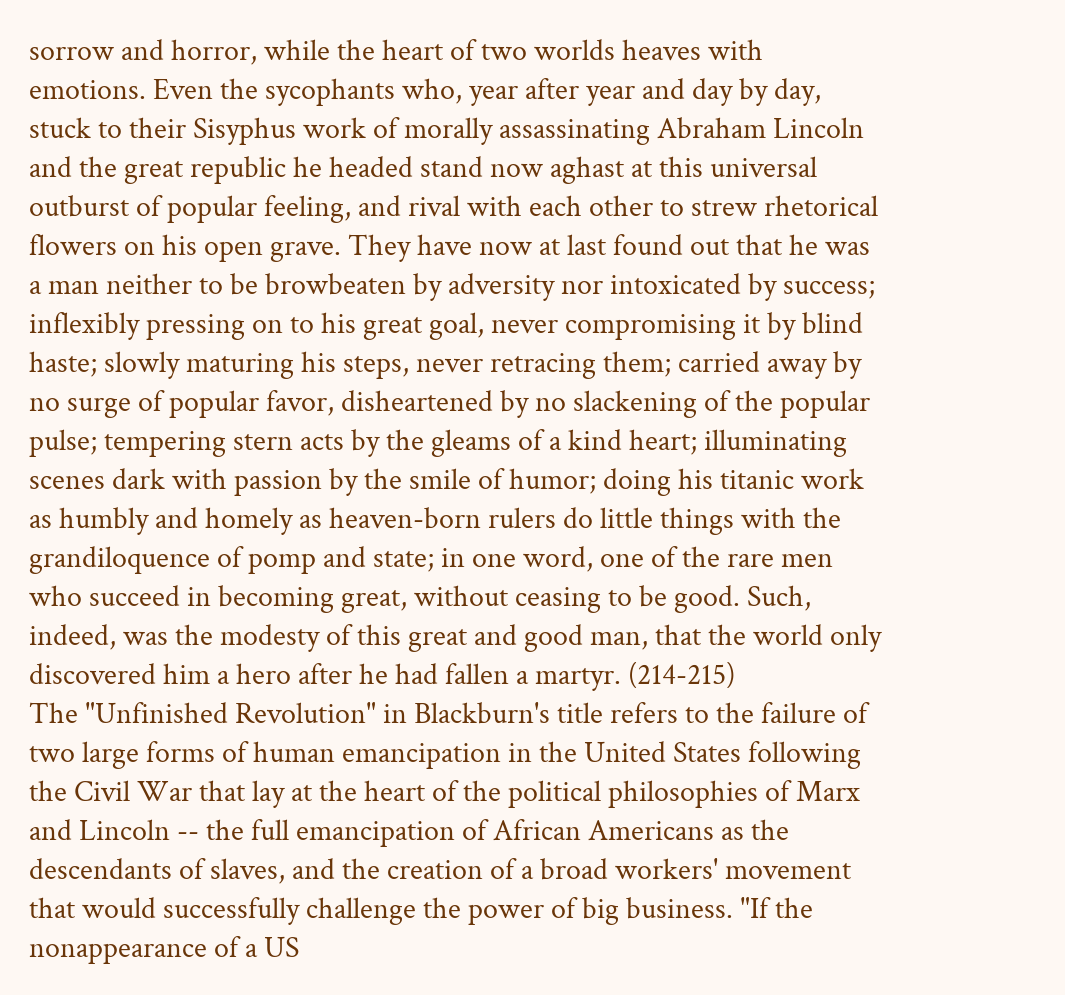sorrow and horror, while the heart of two worlds heaves with emotions. Even the sycophants who, year after year and day by day, stuck to their Sisyphus work of morally assassinating Abraham Lincoln and the great republic he headed stand now aghast at this universal outburst of popular feeling, and rival with each other to strew rhetorical flowers on his open grave. They have now at last found out that he was a man neither to be browbeaten by adversity nor intoxicated by success; inflexibly pressing on to his great goal, never compromising it by blind haste; slowly maturing his steps, never retracing them; carried away by no surge of popular favor, disheartened by no slackening of the popular pulse; tempering stern acts by the gleams of a kind heart; illuminating scenes dark with passion by the smile of humor; doing his titanic work as humbly and homely as heaven-born rulers do little things with the grandiloquence of pomp and state; in one word, one of the rare men who succeed in becoming great, without ceasing to be good. Such, indeed, was the modesty of this great and good man, that the world only discovered him a hero after he had fallen a martyr. (214-215)
The "Unfinished Revolution" in Blackburn's title refers to the failure of two large forms of human emancipation in the United States following the Civil War that lay at the heart of the political philosophies of Marx and Lincoln -- the full emancipation of African Americans as the descendants of slaves, and the creation of a broad workers' movement that would successfully challenge the power of big business. "If the nonappearance of a US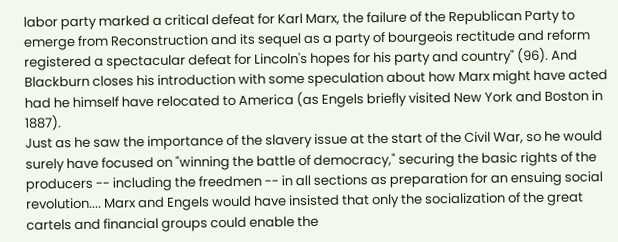labor party marked a critical defeat for Karl Marx, the failure of the Republican Party to emerge from Reconstruction and its sequel as a party of bourgeois rectitude and reform registered a spectacular defeat for Lincoln's hopes for his party and country" (96). And Blackburn closes his introduction with some speculation about how Marx might have acted had he himself have relocated to America (as Engels briefly visited New York and Boston in 1887).
Just as he saw the importance of the slavery issue at the start of the Civil War, so he would surely have focused on "winning the battle of democracy," securing the basic rights of the producers -- including the freedmen -- in all sections as preparation for an ensuing social revolution.... Marx and Engels would have insisted that only the socialization of the great cartels and financial groups could enable the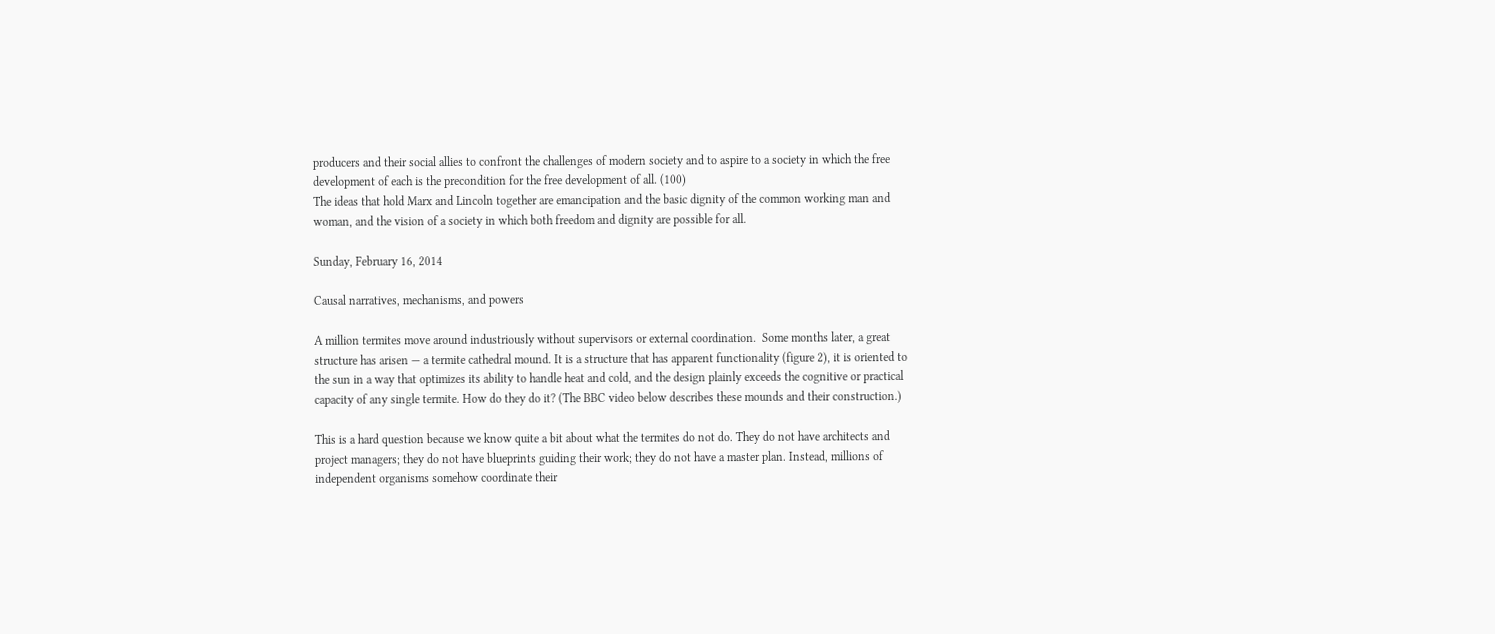producers and their social allies to confront the challenges of modern society and to aspire to a society in which the free development of each is the precondition for the free development of all. (100)
The ideas that hold Marx and Lincoln together are emancipation and the basic dignity of the common working man and woman, and the vision of a society in which both freedom and dignity are possible for all.

Sunday, February 16, 2014

Causal narratives, mechanisms, and powers

A million termites move around industriously without supervisors or external coordination.  Some months later, a great structure has arisen — a termite cathedral mound. It is a structure that has apparent functionality (figure 2), it is oriented to the sun in a way that optimizes its ability to handle heat and cold, and the design plainly exceeds the cognitive or practical capacity of any single termite. How do they do it? (The BBC video below describes these mounds and their construction.)

This is a hard question because we know quite a bit about what the termites do not do. They do not have architects and project managers; they do not have blueprints guiding their work; they do not have a master plan. Instead, millions of independent organisms somehow coordinate their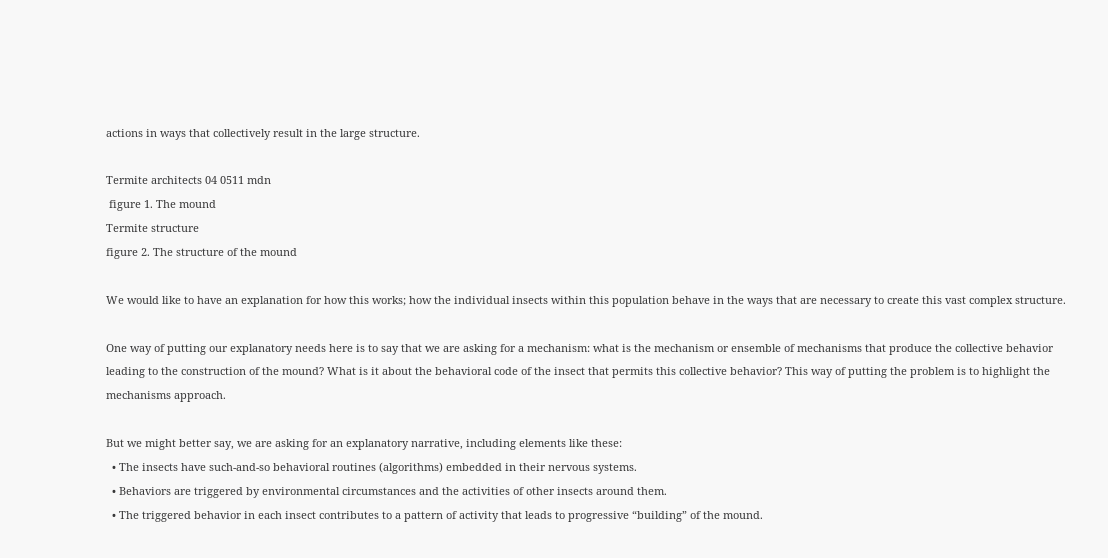actions in ways that collectively result in the large structure.

Termite architects 04 0511 mdn
 figure 1. The mound
Termite structure
figure 2. The structure of the mound

We would like to have an explanation for how this works; how the individual insects within this population behave in the ways that are necessary to create this vast complex structure.

One way of putting our explanatory needs here is to say that we are asking for a mechanism: what is the mechanism or ensemble of mechanisms that produce the collective behavior leading to the construction of the mound? What is it about the behavioral code of the insect that permits this collective behavior? This way of putting the problem is to highlight the mechanisms approach.

But we might better say, we are asking for an explanatory narrative, including elements like these:
  • The insects have such-and-so behavioral routines (algorithms) embedded in their nervous systems.
  • Behaviors are triggered by environmental circumstances and the activities of other insects around them.
  • The triggered behavior in each insect contributes to a pattern of activity that leads to progressive “building” of the mound.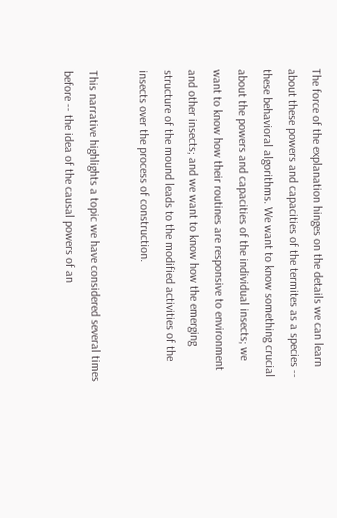The force of the explanation hinges on the details we can learn about these powers and capacities of the termites as a species -- these behavioral algorithms. We want to know something crucial about the powers and capacities of the individual insects; we want to know how their routines are responsive to environment and other insects; and we want to know how the emerging structure of the mound leads to the modified activities of the insects over the process of construction.

This narrative highlights a topic we have considered several times before -- the idea of the causal powers of an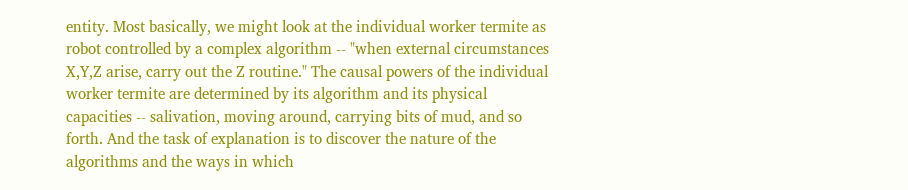entity. Most basically, we might look at the individual worker termite as robot controlled by a complex algorithm -- "when external circumstances X,Y,Z arise, carry out the Z routine." The causal powers of the individual worker termite are determined by its algorithm and its physical capacities -- salivation, moving around, carrying bits of mud, and so forth. And the task of explanation is to discover the nature of the algorithms and the ways in which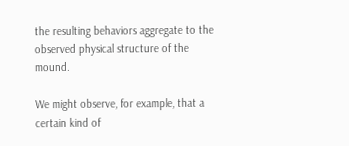the resulting behaviors aggregate to the observed physical structure of the mound.

We might observe, for example, that a certain kind of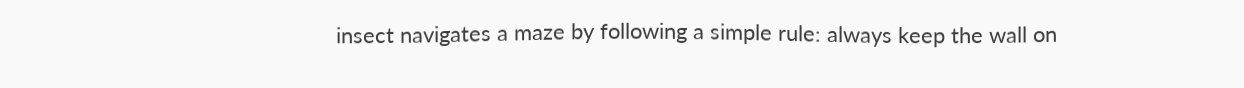insect navigates a maze by following a simple rule: always keep the wall on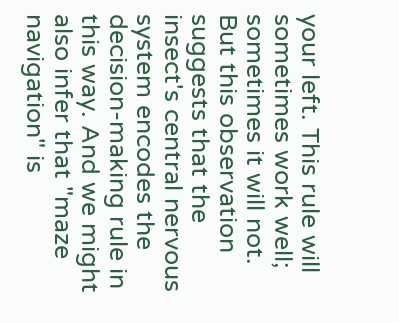your left. This rule will sometimes work well; sometimes it will not. But this observation suggests that the insect's central nervous system encodes the decision-making rule in this way. And we might also infer that "maze navigation" is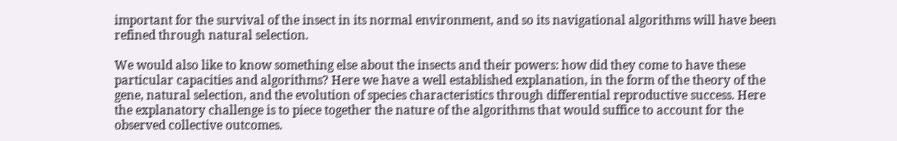important for the survival of the insect in its normal environment, and so its navigational algorithms will have been refined through natural selection.

We would also like to know something else about the insects and their powers: how did they come to have these particular capacities and algorithms? Here we have a well established explanation, in the form of the theory of the gene, natural selection, and the evolution of species characteristics through differential reproductive success. Here the explanatory challenge is to piece together the nature of the algorithms that would suffice to account for the observed collective outcomes.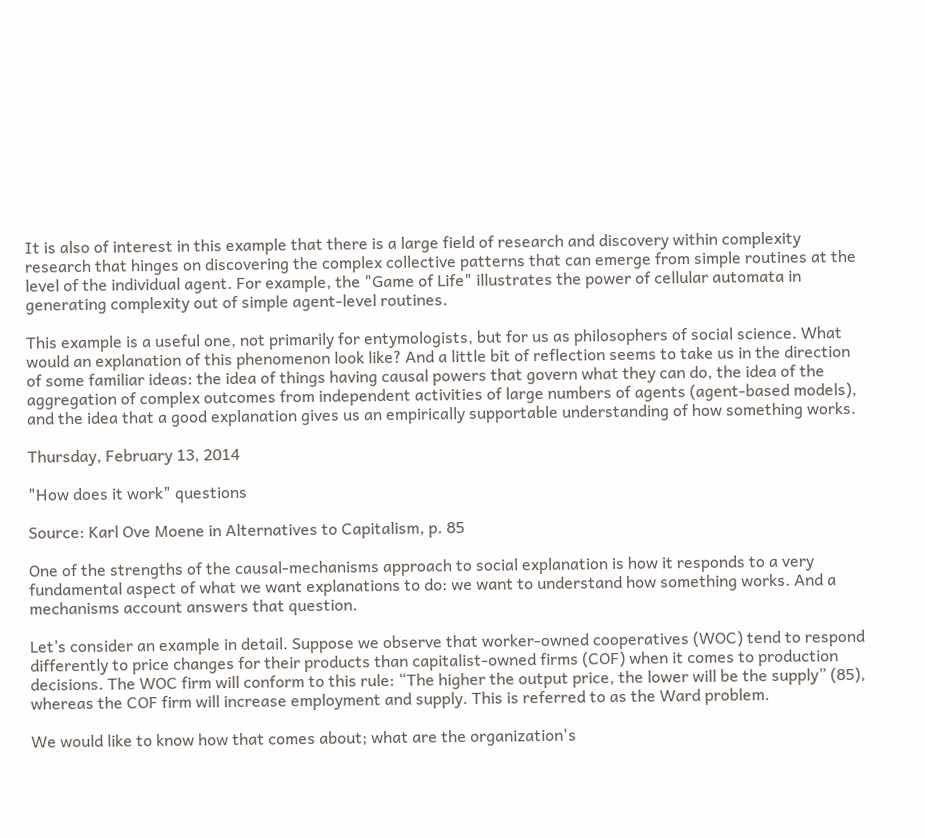It is also of interest in this example that there is a large field of research and discovery within complexity research that hinges on discovering the complex collective patterns that can emerge from simple routines at the level of the individual agent. For example, the "Game of Life" illustrates the power of cellular automata in generating complexity out of simple agent-level routines.

This example is a useful one, not primarily for entymologists, but for us as philosophers of social science. What would an explanation of this phenomenon look like? And a little bit of reflection seems to take us in the direction of some familiar ideas: the idea of things having causal powers that govern what they can do, the idea of the aggregation of complex outcomes from independent activities of large numbers of agents (agent-based models), and the idea that a good explanation gives us an empirically supportable understanding of how something works.

Thursday, February 13, 2014

"How does it work" questions

Source: Karl Ove Moene in Alternatives to Capitalism, p. 85

One of the strengths of the causal-mechanisms approach to social explanation is how it responds to a very fundamental aspect of what we want explanations to do: we want to understand how something works. And a mechanisms account answers that question.

Let’s consider an example in detail. Suppose we observe that worker-owned cooperatives (WOC) tend to respond differently to price changes for their products than capitalist-owned firms (COF) when it comes to production decisions. The WOC firm will conform to this rule: “The higher the output price, the lower will be the supply” (85), whereas the COF firm will increase employment and supply. This is referred to as the Ward problem.

We would like to know how that comes about; what are the organization's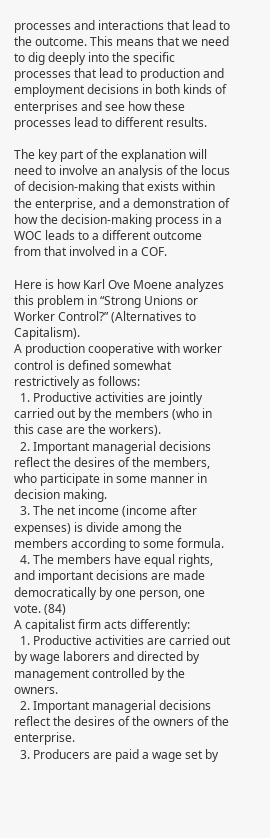processes and interactions that lead to the outcome. This means that we need to dig deeply into the specific processes that lead to production and employment decisions in both kinds of enterprises and see how these processes lead to different results.

The key part of the explanation will need to involve an analysis of the locus of decision-making that exists within the enterprise, and a demonstration of how the decision-making process in a WOC leads to a different outcome from that involved in a COF.

Here is how Karl Ove Moene analyzes this problem in “Strong Unions or Worker Control?” (Alternatives to Capitalism).
A production cooperative with worker control is defined somewhat restrictively as follows:
  1. Productive activities are jointly carried out by the members (who in this case are the workers).
  2. Important managerial decisions reflect the desires of the members, who participate in some manner in decision making.
  3. The net income (income after expenses) is divide among the members according to some formula.
  4. The members have equal rights, and important decisions are made democratically by one person, one vote. (84)
A capitalist firm acts differently:
  1. Productive activities are carried out by wage laborers and directed by management controlled by the owners.
  2. Important managerial decisions reflect the desires of the owners of the enterprise.
  3. Producers are paid a wage set by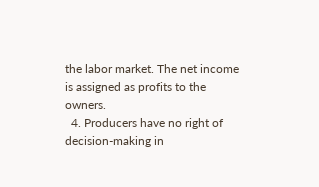the labor market. The net income is assigned as profits to the owners.
  4. Producers have no right of decision-making in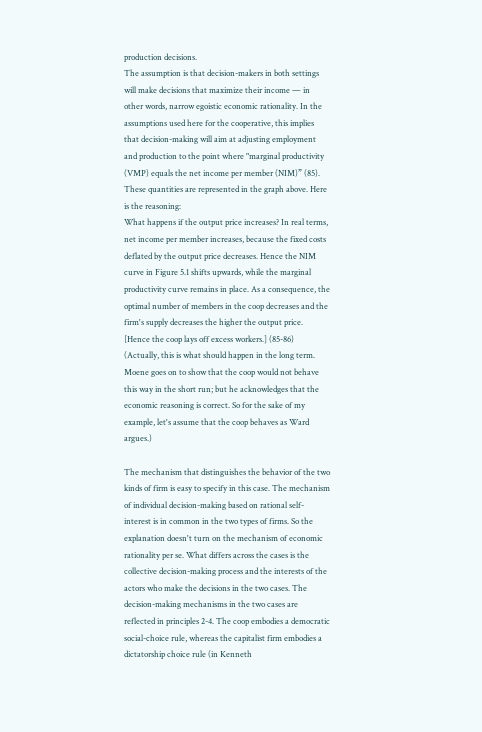production decisions.
The assumption is that decision-makers in both settings will make decisions that maximize their income — in other words, narrow egoistic economic rationality. In the assumptions used here for the cooperative, this implies that decision-making will aim at adjusting employment and production to the point where "marginal productivity (VMP) equals the net income per member (NIM)” (85). These quantities are represented in the graph above. Here is the reasoning:
What happens if the output price increases? In real terms, net income per member increases, because the fixed costs deflated by the output price decreases. Hence the NIM curve in Figure 5.1 shifts upwards, while the marginal productivity curve remains in place. As a consequence, the optimal number of members in the coop decreases and the firm's supply decreases the higher the output price. [Hence the coop lays off excess workers.] (85-86)
(Actually, this is what should happen in the long term. Moene goes on to show that the coop would not behave this way in the short run; but he acknowledges that the economic reasoning is correct. So for the sake of my example, let's assume that the coop behaves as Ward argues.)

The mechanism that distinguishes the behavior of the two kinds of firm is easy to specify in this case. The mechanism of individual decision-making based on rational self-interest is in common in the two types of firms. So the explanation doesn't turn on the mechanism of economic rationality per se. What differs across the cases is the collective decision-making process and the interests of the actors who make the decisions in the two cases. The decision-making mechanisms in the two cases are reflected in principles 2-4. The coop embodies a democratic social-choice rule, whereas the capitalist firm embodies a dictatorship choice rule (in Kenneth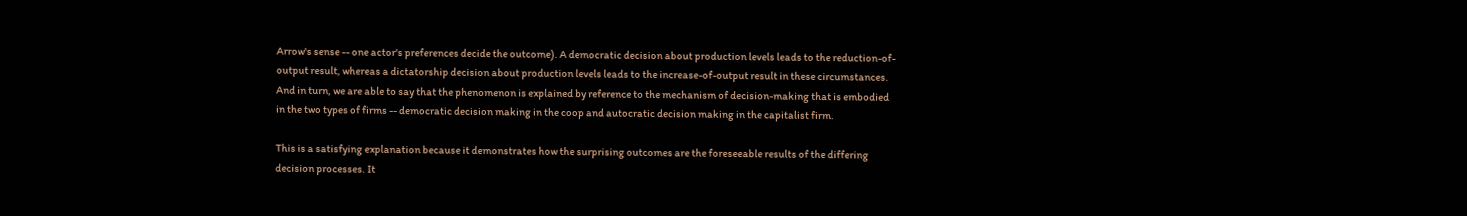Arrow's sense -- one actor's preferences decide the outcome). A democratic decision about production levels leads to the reduction-of-output result, whereas a dictatorship decision about production levels leads to the increase-of-output result in these circumstances. And in turn, we are able to say that the phenomenon is explained by reference to the mechanism of decision-making that is embodied in the two types of firms -- democratic decision making in the coop and autocratic decision making in the capitalist firm.

This is a satisfying explanation because it demonstrates how the surprising outcomes are the foreseeable results of the differing decision processes. It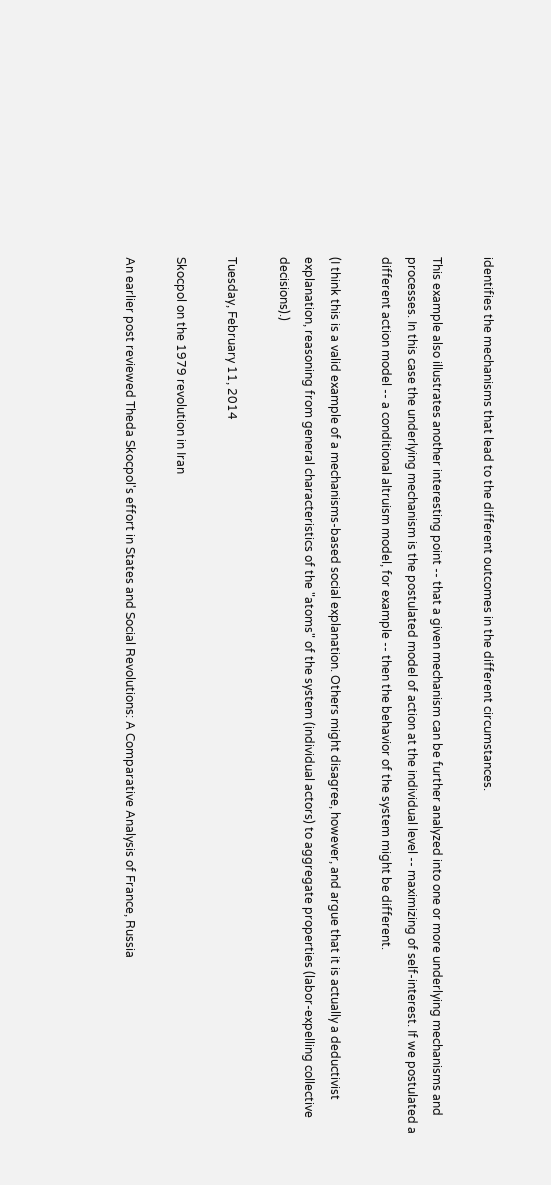identifies the mechanisms that lead to the different outcomes in the different circumstances.

This example also illustrates another interesting point -- that a given mechanism can be further analyzed into one or more underlying mechanisms and processes. In this case the underlying mechanism is the postulated model of action at the individual level -- maximizing of self-interest. If we postulated a different action model -- a conditional altruism model, for example -- then the behavior of the system might be different.

(I think this is a valid example of a mechanisms-based social explanation. Others might disagree, however, and argue that it is actually a deductivist explanation, reasoning from general characteristics of the "atoms" of the system (individual actors) to aggregate properties (labor-expelling collective decisions).)

Tuesday, February 11, 2014

Skocpol on the 1979 revolution in Iran

An earlier post reviewed Theda Skocpol's effort in States and Social Revolutions: A Comparative Analysis of France, Russia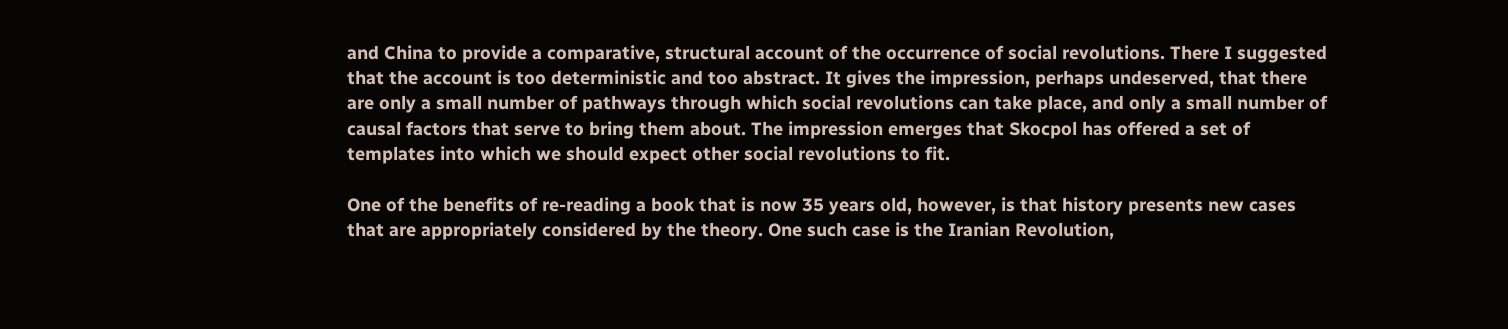and China to provide a comparative, structural account of the occurrence of social revolutions. There I suggested that the account is too deterministic and too abstract. It gives the impression, perhaps undeserved, that there are only a small number of pathways through which social revolutions can take place, and only a small number of causal factors that serve to bring them about. The impression emerges that Skocpol has offered a set of templates into which we should expect other social revolutions to fit.

One of the benefits of re-reading a book that is now 35 years old, however, is that history presents new cases that are appropriately considered by the theory. One such case is the Iranian Revolution,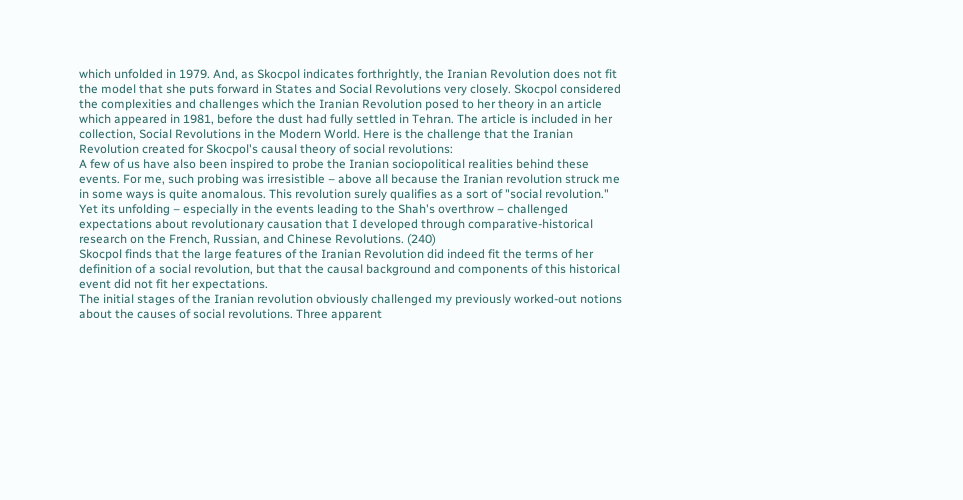which unfolded in 1979. And, as Skocpol indicates forthrightly, the Iranian Revolution does not fit the model that she puts forward in States and Social Revolutions very closely. Skocpol considered the complexities and challenges which the Iranian Revolution posed to her theory in an article which appeared in 1981, before the dust had fully settled in Tehran. The article is included in her collection, Social Revolutions in the Modern World. Here is the challenge that the Iranian Revolution created for Skocpol's causal theory of social revolutions:
A few of us have also been inspired to probe the Iranian sociopolitical realities behind these events. For me, such probing was irresistible – above all because the Iranian revolution struck me in some ways is quite anomalous. This revolution surely qualifies as a sort of "social revolution." Yet its unfolding – especially in the events leading to the Shah's overthrow – challenged expectations about revolutionary causation that I developed through comparative-historical research on the French, Russian, and Chinese Revolutions. (240)
Skocpol finds that the large features of the Iranian Revolution did indeed fit the terms of her definition of a social revolution, but that the causal background and components of this historical event did not fit her expectations.
The initial stages of the Iranian revolution obviously challenged my previously worked-out notions about the causes of social revolutions. Three apparent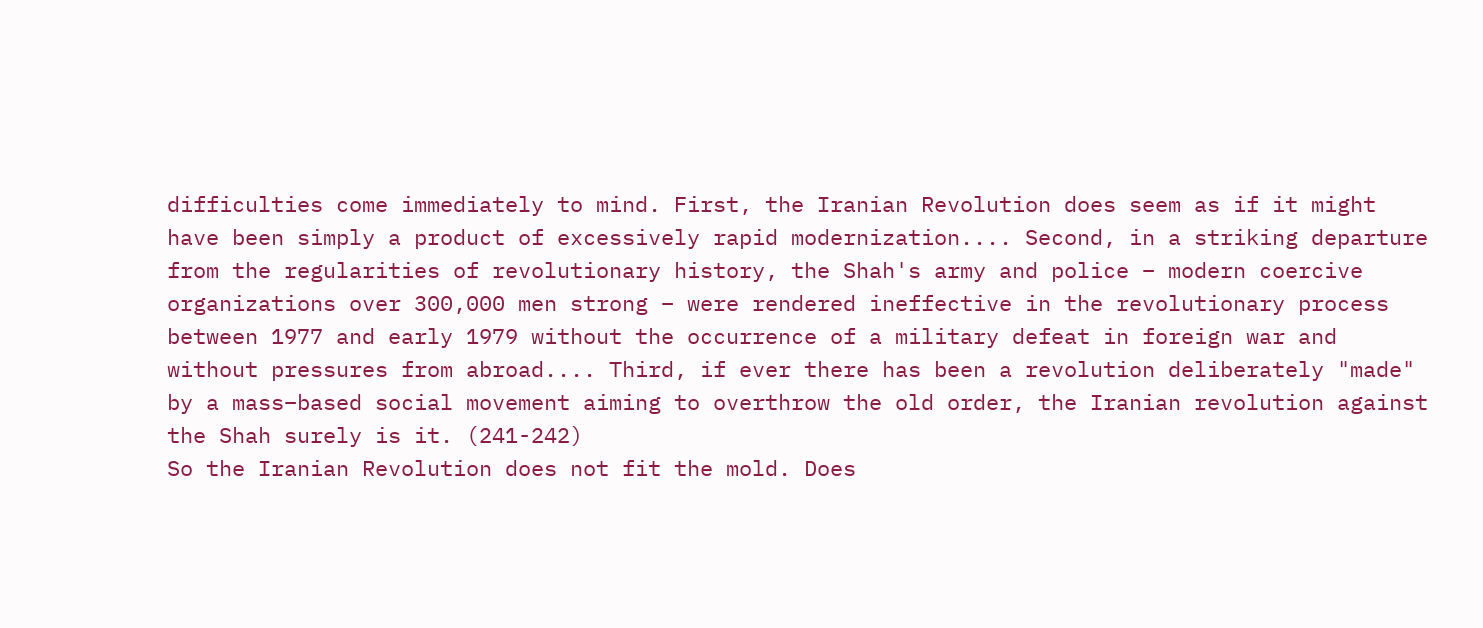difficulties come immediately to mind. First, the Iranian Revolution does seem as if it might have been simply a product of excessively rapid modernization.... Second, in a striking departure from the regularities of revolutionary history, the Shah's army and police – modern coercive organizations over 300,000 men strong – were rendered ineffective in the revolutionary process between 1977 and early 1979 without the occurrence of a military defeat in foreign war and without pressures from abroad.... Third, if ever there has been a revolution deliberately "made" by a mass–based social movement aiming to overthrow the old order, the Iranian revolution against the Shah surely is it. (241-242)
So the Iranian Revolution does not fit the mold. Does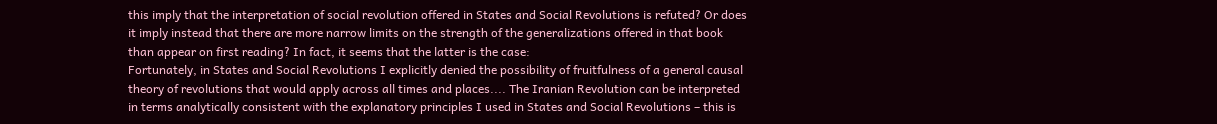this imply that the interpretation of social revolution offered in States and Social Revolutions is refuted? Or does it imply instead that there are more narrow limits on the strength of the generalizations offered in that book than appear on first reading? In fact, it seems that the latter is the case:
Fortunately, in States and Social Revolutions I explicitly denied the possibility of fruitfulness of a general causal theory of revolutions that would apply across all times and places.... The Iranian Revolution can be interpreted in terms analytically consistent with the explanatory principles I used in States and Social Revolutions – this is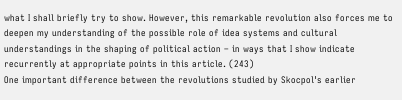what I shall briefly try to show. However, this remarkable revolution also forces me to deepen my understanding of the possible role of idea systems and cultural understandings in the shaping of political action – in ways that I show indicate recurrently at appropriate points in this article. (243)
One important difference between the revolutions studied by Skocpol's earlier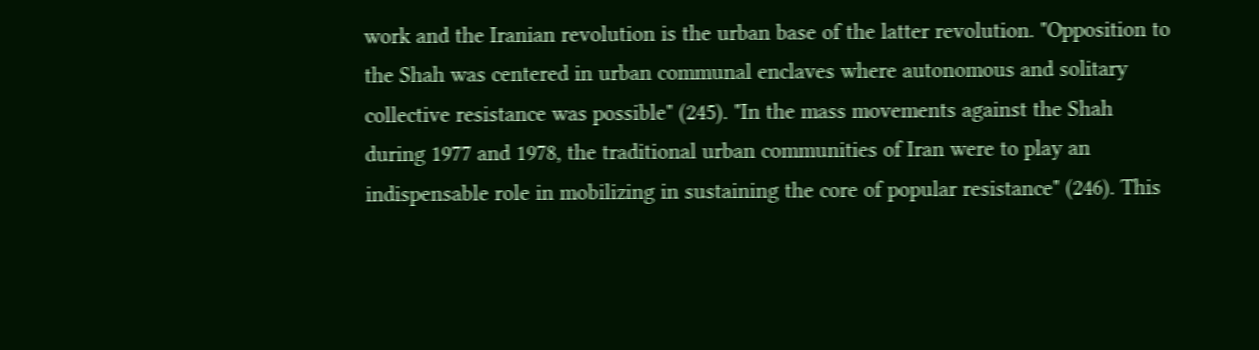work and the Iranian revolution is the urban base of the latter revolution. "Opposition to the Shah was centered in urban communal enclaves where autonomous and solitary collective resistance was possible" (245). "In the mass movements against the Shah during 1977 and 1978, the traditional urban communities of Iran were to play an indispensable role in mobilizing in sustaining the core of popular resistance" (246). This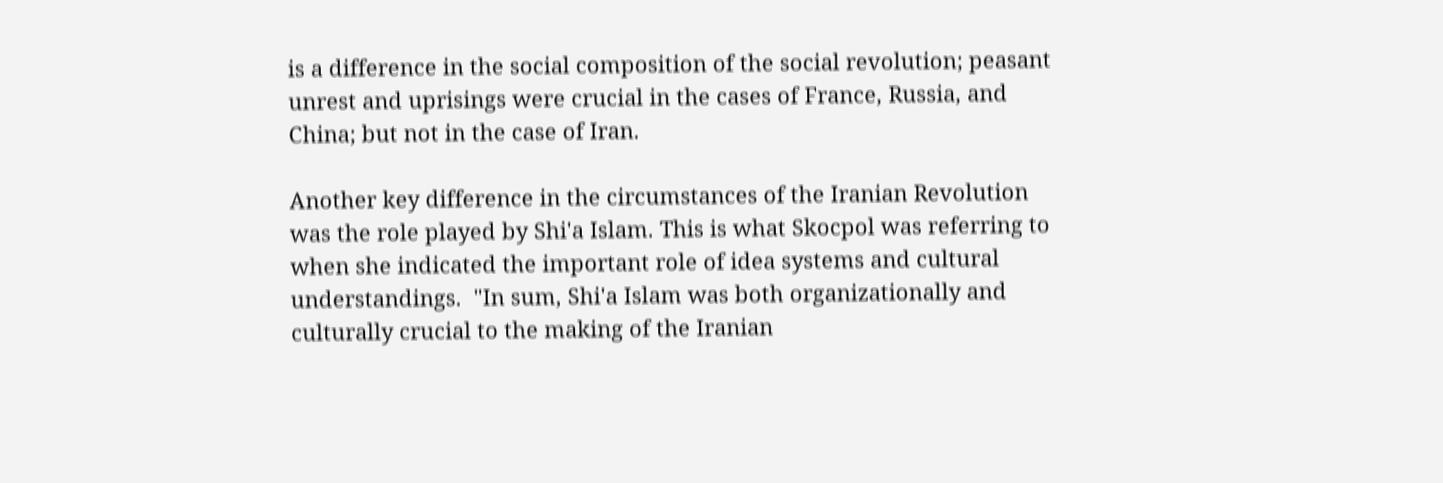is a difference in the social composition of the social revolution; peasant unrest and uprisings were crucial in the cases of France, Russia, and China; but not in the case of Iran.

Another key difference in the circumstances of the Iranian Revolution was the role played by Shi'a Islam. This is what Skocpol was referring to when she indicated the important role of idea systems and cultural understandings.  "In sum, Shi'a Islam was both organizationally and culturally crucial to the making of the Iranian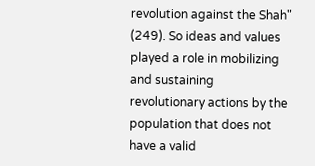revolution against the Shah" (249). So ideas and values played a role in mobilizing and sustaining revolutionary actions by the population that does not have a valid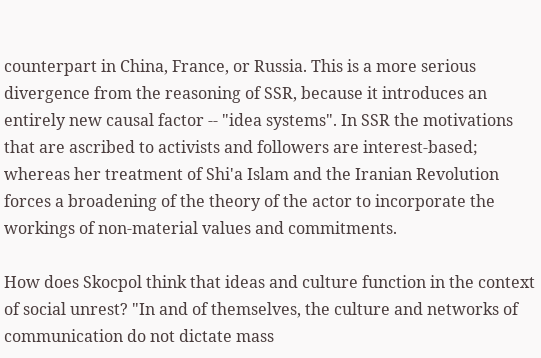counterpart in China, France, or Russia. This is a more serious divergence from the reasoning of SSR, because it introduces an entirely new causal factor -- "idea systems". In SSR the motivations that are ascribed to activists and followers are interest-based; whereas her treatment of Shi'a Islam and the Iranian Revolution forces a broadening of the theory of the actor to incorporate the workings of non-material values and commitments.

How does Skocpol think that ideas and culture function in the context of social unrest? "In and of themselves, the culture and networks of communication do not dictate mass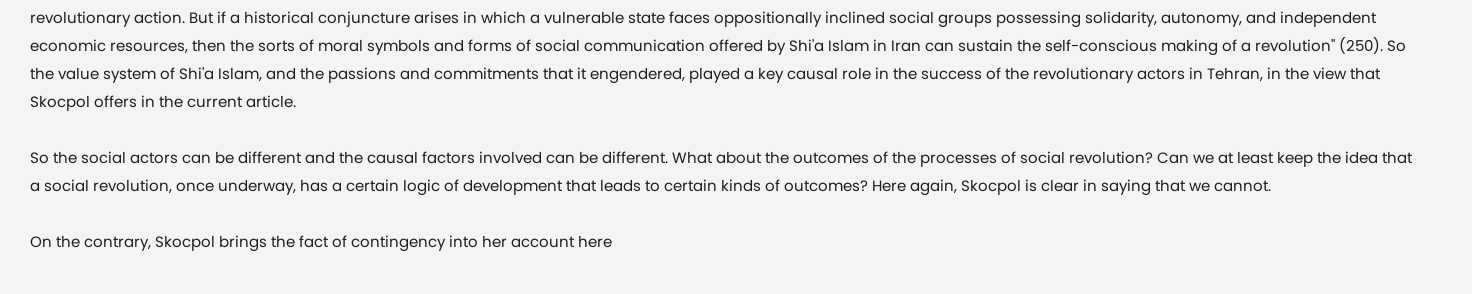revolutionary action. But if a historical conjuncture arises in which a vulnerable state faces oppositionally inclined social groups possessing solidarity, autonomy, and independent economic resources, then the sorts of moral symbols and forms of social communication offered by Shi'a Islam in Iran can sustain the self-conscious making of a revolution" (250). So the value system of Shi'a Islam, and the passions and commitments that it engendered, played a key causal role in the success of the revolutionary actors in Tehran, in the view that Skocpol offers in the current article.

So the social actors can be different and the causal factors involved can be different. What about the outcomes of the processes of social revolution? Can we at least keep the idea that a social revolution, once underway, has a certain logic of development that leads to certain kinds of outcomes? Here again, Skocpol is clear in saying that we cannot.

On the contrary, Skocpol brings the fact of contingency into her account here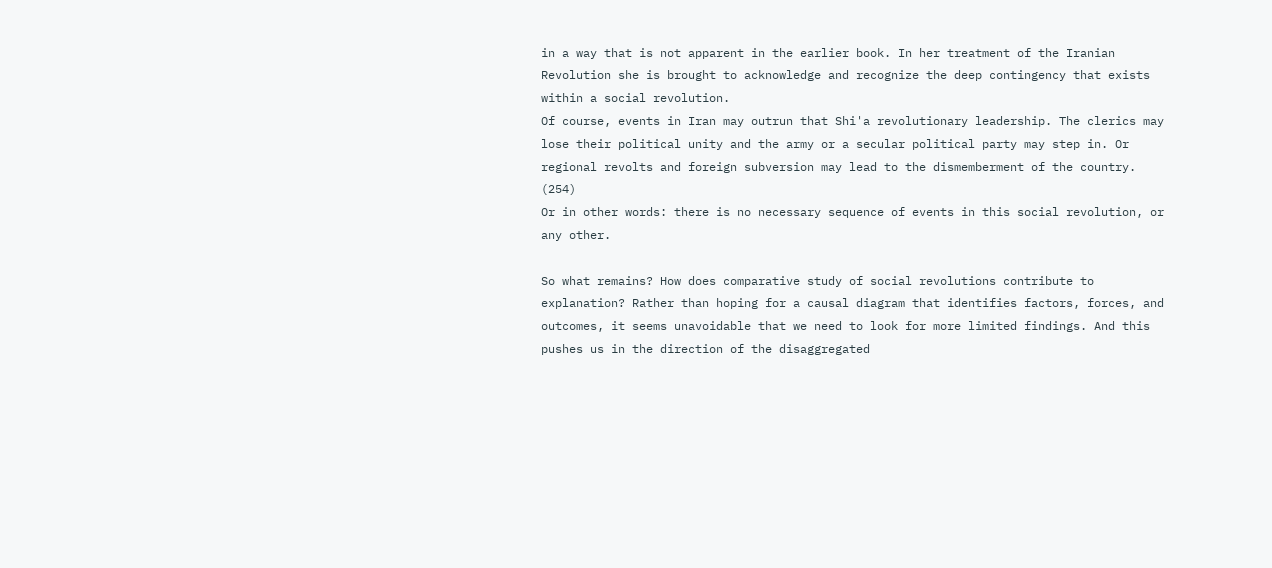in a way that is not apparent in the earlier book. In her treatment of the Iranian Revolution she is brought to acknowledge and recognize the deep contingency that exists within a social revolution.
Of course, events in Iran may outrun that Shi'a revolutionary leadership. The clerics may lose their political unity and the army or a secular political party may step in. Or regional revolts and foreign subversion may lead to the dismemberment of the country. (254)
Or in other words: there is no necessary sequence of events in this social revolution, or any other.

So what remains? How does comparative study of social revolutions contribute to explanation? Rather than hoping for a causal diagram that identifies factors, forces, and outcomes, it seems unavoidable that we need to look for more limited findings. And this pushes us in the direction of the disaggregated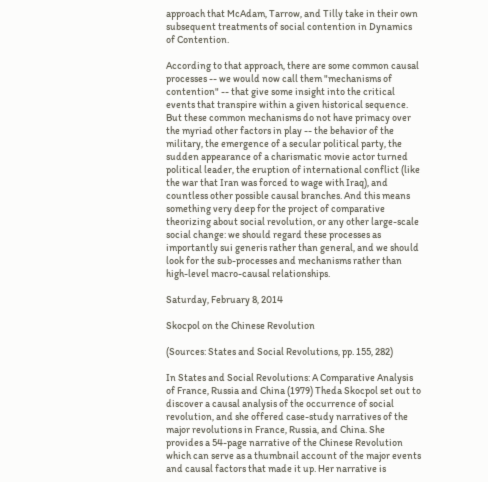approach that McAdam, Tarrow, and Tilly take in their own subsequent treatments of social contention in Dynamics of Contention.

According to that approach, there are some common causal processes -- we would now call them "mechanisms of contention" -- that give some insight into the critical events that transpire within a given historical sequence. But these common mechanisms do not have primacy over the myriad other factors in play -- the behavior of the military, the emergence of a secular political party, the sudden appearance of a charismatic movie actor turned political leader, the eruption of international conflict (like the war that Iran was forced to wage with Iraq), and countless other possible causal branches. And this means something very deep for the project of comparative theorizing about social revolution, or any other large-scale social change: we should regard these processes as importantly sui generis rather than general, and we should look for the sub-processes and mechanisms rather than high-level macro-causal relationships.

Saturday, February 8, 2014

Skocpol on the Chinese Revolution

(Sources: States and Social Revolutions, pp. 155, 282)

In States and Social Revolutions: A Comparative Analysis of France, Russia and China (1979) Theda Skocpol set out to discover a causal analysis of the occurrence of social revolution, and she offered case-study narratives of the major revolutions in France, Russia, and China. She provides a 54-page narrative of the Chinese Revolution which can serve as a thumbnail account of the major events and causal factors that made it up. Her narrative is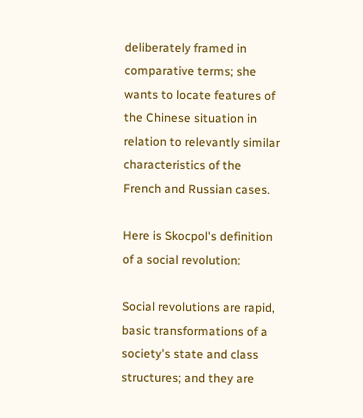deliberately framed in comparative terms; she wants to locate features of the Chinese situation in relation to relevantly similar characteristics of the French and Russian cases.

Here is Skocpol's definition of a social revolution:

Social revolutions are rapid, basic transformations of a society's state and class structures; and they are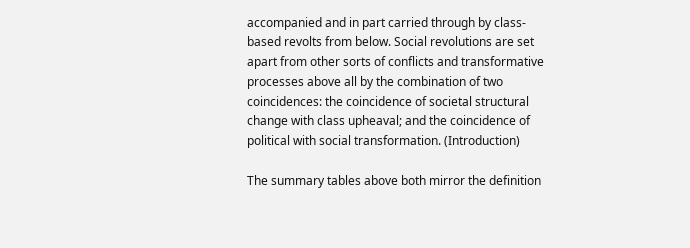accompanied and in part carried through by class-based revolts from below. Social revolutions are set apart from other sorts of conflicts and transformative processes above all by the combination of two coincidences: the coincidence of societal structural change with class upheaval; and the coincidence of political with social transformation. (Introduction)

The summary tables above both mirror the definition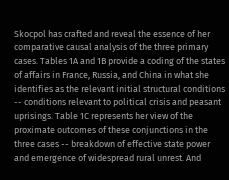Skocpol has crafted and reveal the essence of her comparative causal analysis of the three primary cases. Tables 1A and 1B provide a coding of the states of affairs in France, Russia, and China in what she identifies as the relevant initial structural conditions -- conditions relevant to political crisis and peasant uprisings. Table 1C represents her view of the proximate outcomes of these conjunctions in the three cases -- breakdown of effective state power and emergence of widespread rural unrest. And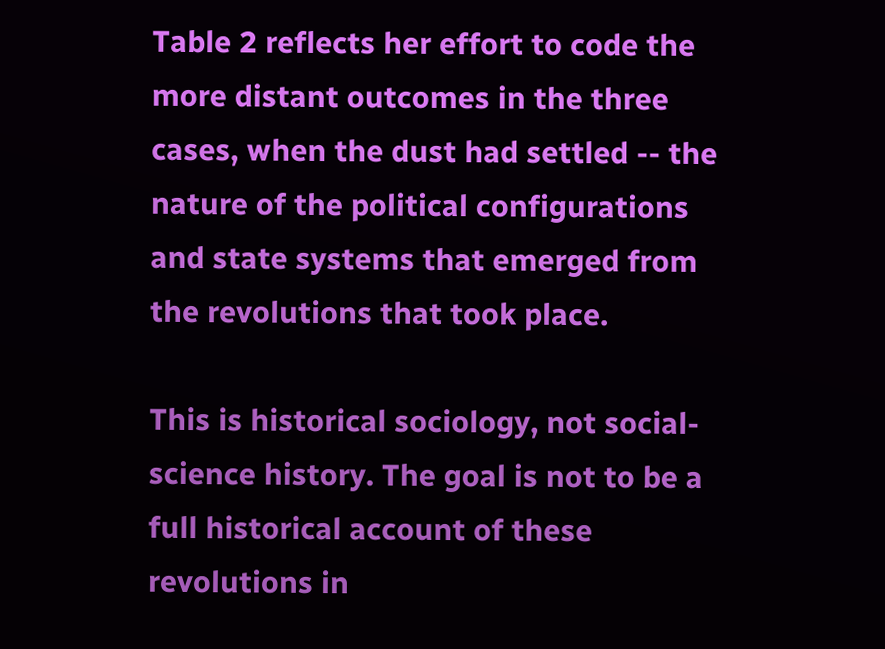Table 2 reflects her effort to code the more distant outcomes in the three cases, when the dust had settled -- the nature of the political configurations and state systems that emerged from the revolutions that took place.

This is historical sociology, not social-science history. The goal is not to be a full historical account of these revolutions in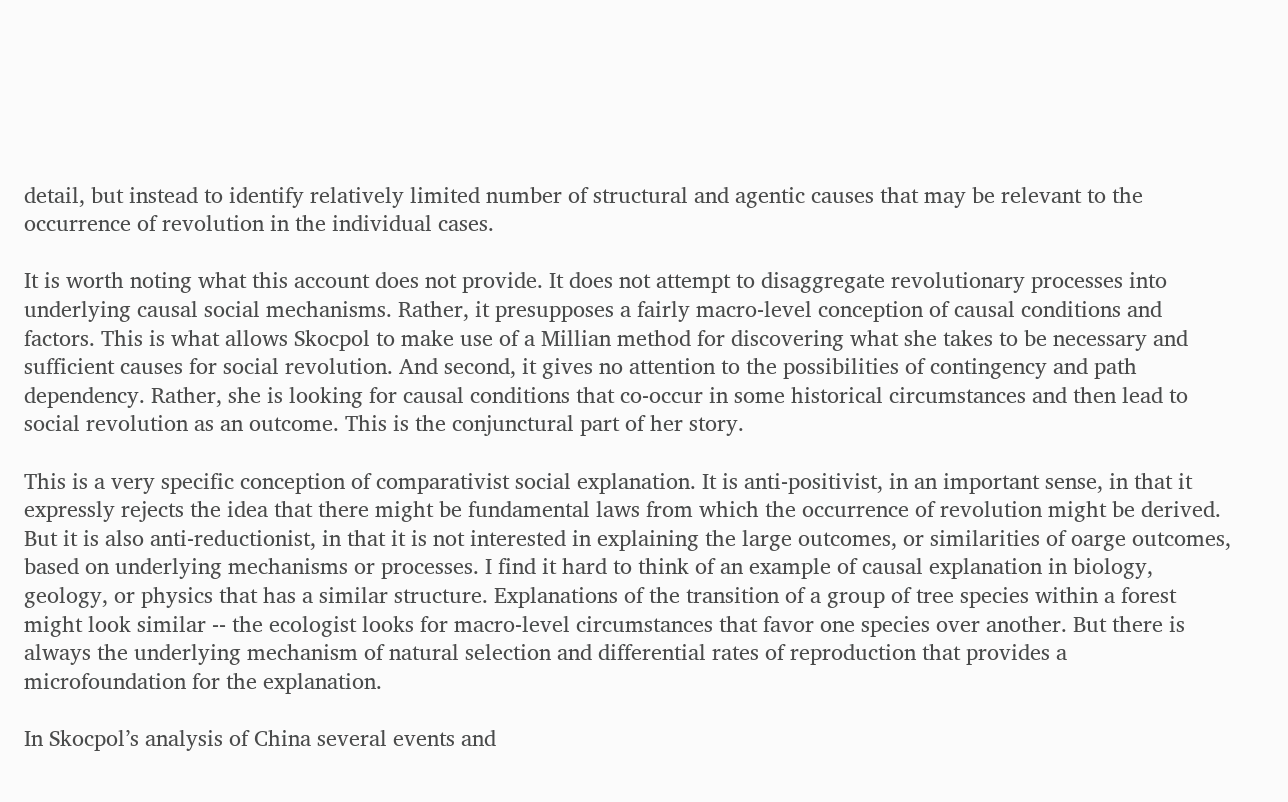detail, but instead to identify relatively limited number of structural and agentic causes that may be relevant to the occurrence of revolution in the individual cases.

It is worth noting what this account does not provide. It does not attempt to disaggregate revolutionary processes into underlying causal social mechanisms. Rather, it presupposes a fairly macro-level conception of causal conditions and factors. This is what allows Skocpol to make use of a Millian method for discovering what she takes to be necessary and sufficient causes for social revolution. And second, it gives no attention to the possibilities of contingency and path dependency. Rather, she is looking for causal conditions that co-occur in some historical circumstances and then lead to social revolution as an outcome. This is the conjunctural part of her story.

This is a very specific conception of comparativist social explanation. It is anti-positivist, in an important sense, in that it expressly rejects the idea that there might be fundamental laws from which the occurrence of revolution might be derived. But it is also anti-reductionist, in that it is not interested in explaining the large outcomes, or similarities of oarge outcomes, based on underlying mechanisms or processes. I find it hard to think of an example of causal explanation in biology, geology, or physics that has a similar structure. Explanations of the transition of a group of tree species within a forest might look similar -- the ecologist looks for macro-level circumstances that favor one species over another. But there is always the underlying mechanism of natural selection and differential rates of reproduction that provides a microfoundation for the explanation.

In Skocpol’s analysis of China several events and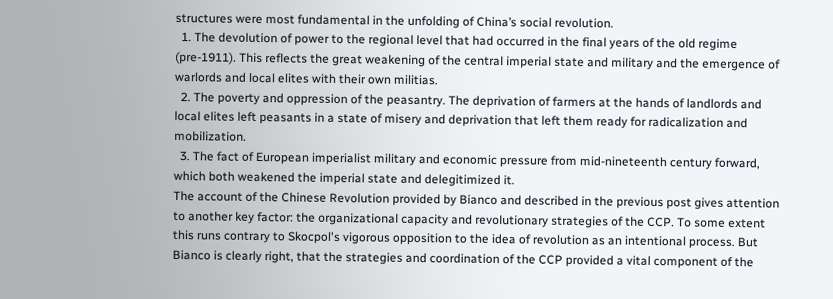structures were most fundamental in the unfolding of China’s social revolution.
  1. The devolution of power to the regional level that had occurred in the final years of the old regime (pre-1911). This reflects the great weakening of the central imperial state and military and the emergence of warlords and local elites with their own militias.
  2. The poverty and oppression of the peasantry. The deprivation of farmers at the hands of landlords and local elites left peasants in a state of misery and deprivation that left them ready for radicalization and mobilization.
  3. The fact of European imperialist military and economic pressure from mid-nineteenth century forward, which both weakened the imperial state and delegitimized it.
The account of the Chinese Revolution provided by Bianco and described in the previous post gives attention to another key factor: the organizational capacity and revolutionary strategies of the CCP. To some extent this runs contrary to Skocpol's vigorous opposition to the idea of revolution as an intentional process. But Bianco is clearly right, that the strategies and coordination of the CCP provided a vital component of the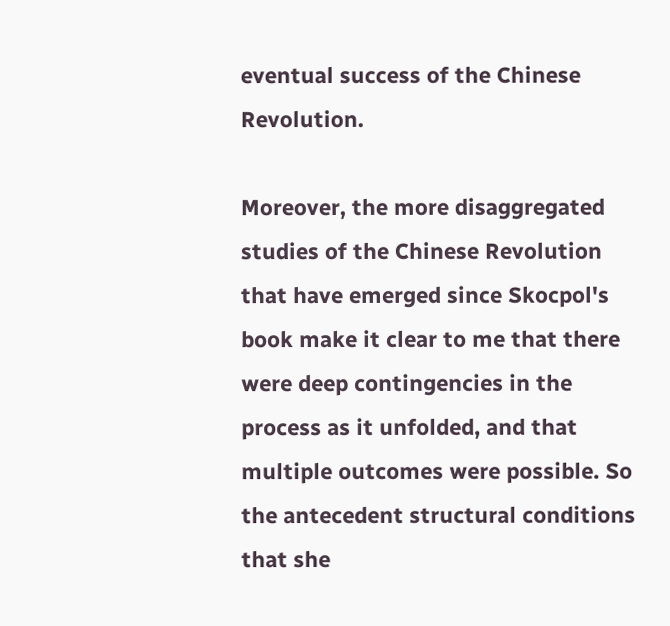eventual success of the Chinese Revolution.

Moreover, the more disaggregated studies of the Chinese Revolution that have emerged since Skocpol's book make it clear to me that there were deep contingencies in the process as it unfolded, and that multiple outcomes were possible. So the antecedent structural conditions that she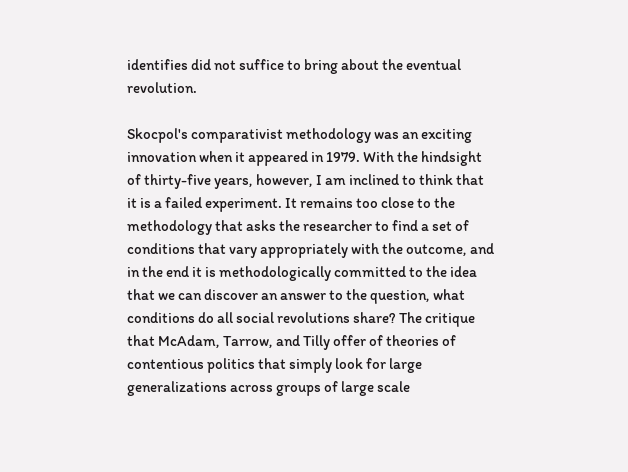identifies did not suffice to bring about the eventual revolution.

Skocpol's comparativist methodology was an exciting innovation when it appeared in 1979. With the hindsight of thirty-five years, however, I am inclined to think that it is a failed experiment. It remains too close to the methodology that asks the researcher to find a set of conditions that vary appropriately with the outcome, and in the end it is methodologically committed to the idea that we can discover an answer to the question, what conditions do all social revolutions share? The critique that McAdam, Tarrow, and Tilly offer of theories of contentious politics that simply look for large generalizations across groups of large scale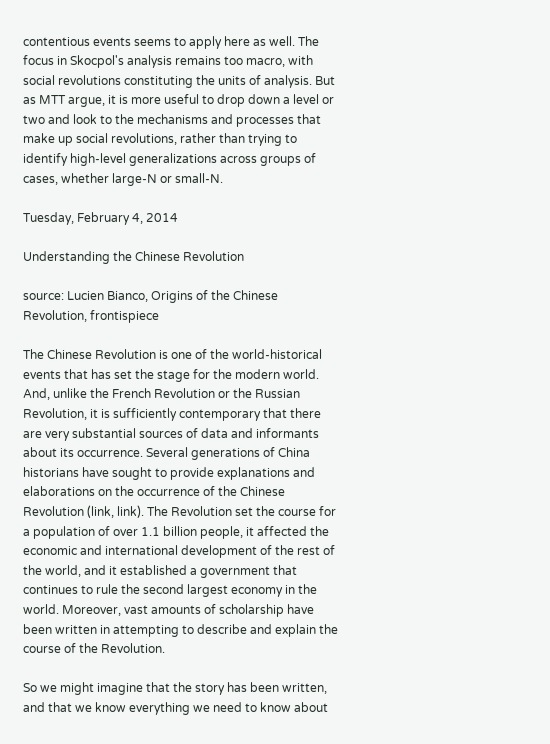contentious events seems to apply here as well. The focus in Skocpol's analysis remains too macro, with social revolutions constituting the units of analysis. But as MTT argue, it is more useful to drop down a level or two and look to the mechanisms and processes that make up social revolutions, rather than trying to identify high-level generalizations across groups of cases, whether large-N or small-N.

Tuesday, February 4, 2014

Understanding the Chinese Revolution

source: Lucien Bianco, Origins of the Chinese Revolution, frontispiece

The Chinese Revolution is one of the world-historical events that has set the stage for the modern world. And, unlike the French Revolution or the Russian Revolution, it is sufficiently contemporary that there are very substantial sources of data and informants about its occurrence. Several generations of China historians have sought to provide explanations and elaborations on the occurrence of the Chinese Revolution (link, link). The Revolution set the course for a population of over 1.1 billion people, it affected the economic and international development of the rest of the world, and it established a government that continues to rule the second largest economy in the world. Moreover, vast amounts of scholarship have been written in attempting to describe and explain the course of the Revolution.

So we might imagine that the story has been written, and that we know everything we need to know about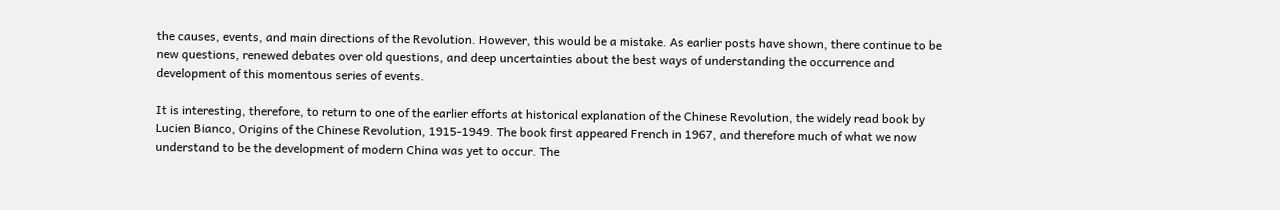the causes, events, and main directions of the Revolution. However, this would be a mistake. As earlier posts have shown, there continue to be new questions, renewed debates over old questions, and deep uncertainties about the best ways of understanding the occurrence and development of this momentous series of events.

It is interesting, therefore, to return to one of the earlier efforts at historical explanation of the Chinese Revolution, the widely read book by Lucien Bianco, Origins of the Chinese Revolution, 1915-1949. The book first appeared French in 1967, and therefore much of what we now understand to be the development of modern China was yet to occur. The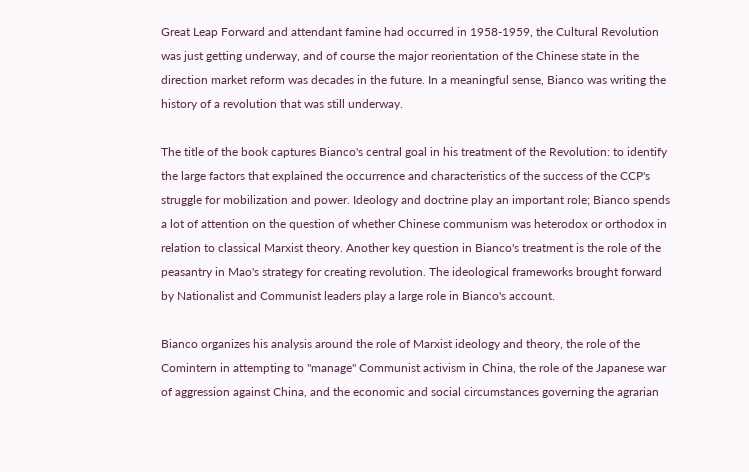Great Leap Forward and attendant famine had occurred in 1958-1959, the Cultural Revolution was just getting underway, and of course the major reorientation of the Chinese state in the direction market reform was decades in the future. In a meaningful sense, Bianco was writing the history of a revolution that was still underway.

The title of the book captures Bianco's central goal in his treatment of the Revolution: to identify the large factors that explained the occurrence and characteristics of the success of the CCP's struggle for mobilization and power. Ideology and doctrine play an important role; Bianco spends a lot of attention on the question of whether Chinese communism was heterodox or orthodox in relation to classical Marxist theory. Another key question in Bianco's treatment is the role of the peasantry in Mao's strategy for creating revolution. The ideological frameworks brought forward by Nationalist and Communist leaders play a large role in Bianco's account.

Bianco organizes his analysis around the role of Marxist ideology and theory, the role of the Comintern in attempting to "manage" Communist activism in China, the role of the Japanese war of aggression against China, and the economic and social circumstances governing the agrarian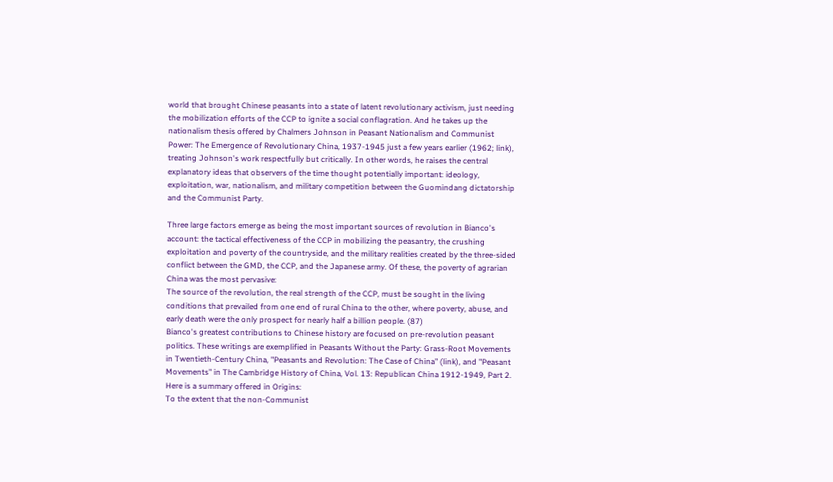world that brought Chinese peasants into a state of latent revolutionary activism, just needing the mobilization efforts of the CCP to ignite a social conflagration. And he takes up the nationalism thesis offered by Chalmers Johnson in Peasant Nationalism and Communist Power: The Emergence of Revolutionary China, 1937-1945 just a few years earlier (1962; link), treating Johnson's work respectfully but critically. In other words, he raises the central explanatory ideas that observers of the time thought potentially important: ideology, exploitation, war, nationalism, and military competition between the Guomindang dictatorship and the Communist Party.

Three large factors emerge as being the most important sources of revolution in Bianco's account: the tactical effectiveness of the CCP in mobilizing the peasantry, the crushing exploitation and poverty of the countryside, and the military realities created by the three-sided conflict between the GMD, the CCP, and the Japanese army. Of these, the poverty of agrarian China was the most pervasive:
The source of the revolution, the real strength of the CCP, must be sought in the living conditions that prevailed from one end of rural China to the other, where poverty, abuse, and early death were the only prospect for nearly half a billion people. (87)
Bianco's greatest contributions to Chinese history are focused on pre-revolution peasant politics. These writings are exemplified in Peasants Without the Party: Grass-Root Movements in Twentieth-Century China, "Peasants and Revolution: The Case of China" (link), and "Peasant Movements" in The Cambridge History of China, Vol. 13: Republican China 1912-1949, Part 2. Here is a summary offered in Origins:
To the extent that the non-Communist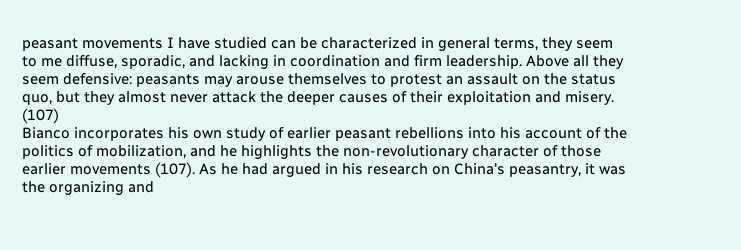peasant movements I have studied can be characterized in general terms, they seem to me diffuse, sporadic, and lacking in coordination and firm leadership. Above all they seem defensive: peasants may arouse themselves to protest an assault on the status quo, but they almost never attack the deeper causes of their exploitation and misery. (107)
Bianco incorporates his own study of earlier peasant rebellions into his account of the politics of mobilization, and he highlights the non-revolutionary character of those earlier movements (107). As he had argued in his research on China's peasantry, it was the organizing and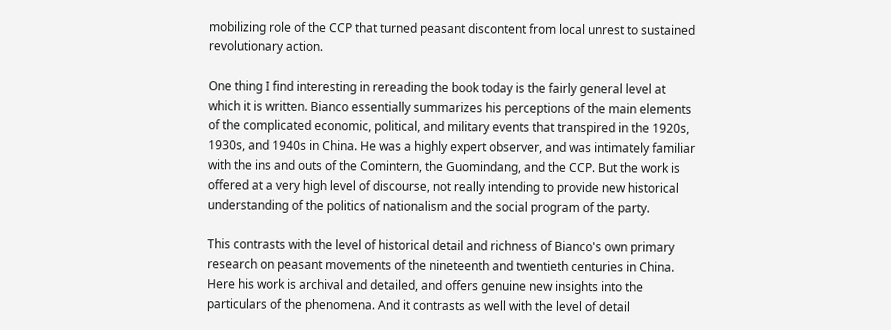mobilizing role of the CCP that turned peasant discontent from local unrest to sustained revolutionary action.

One thing I find interesting in rereading the book today is the fairly general level at which it is written. Bianco essentially summarizes his perceptions of the main elements of the complicated economic, political, and military events that transpired in the 1920s, 1930s, and 1940s in China. He was a highly expert observer, and was intimately familiar with the ins and outs of the Comintern, the Guomindang, and the CCP. But the work is offered at a very high level of discourse, not really intending to provide new historical understanding of the politics of nationalism and the social program of the party.

This contrasts with the level of historical detail and richness of Bianco's own primary research on peasant movements of the nineteenth and twentieth centuries in China. Here his work is archival and detailed, and offers genuine new insights into the particulars of the phenomena. And it contrasts as well with the level of detail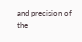and precision of the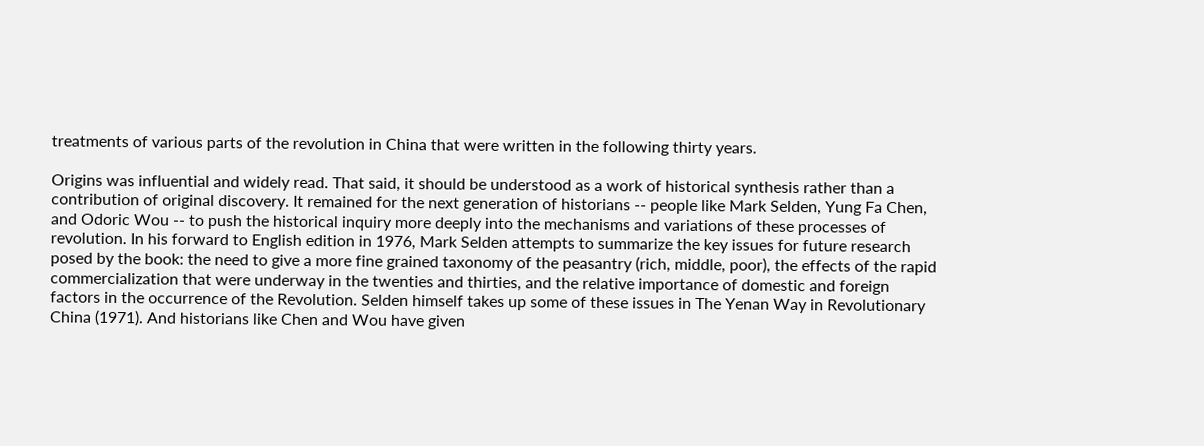treatments of various parts of the revolution in China that were written in the following thirty years.

Origins was influential and widely read. That said, it should be understood as a work of historical synthesis rather than a contribution of original discovery. It remained for the next generation of historians -- people like Mark Selden, Yung Fa Chen, and Odoric Wou -- to push the historical inquiry more deeply into the mechanisms and variations of these processes of revolution. In his forward to English edition in 1976, Mark Selden attempts to summarize the key issues for future research posed by the book: the need to give a more fine grained taxonomy of the peasantry (rich, middle, poor), the effects of the rapid commercialization that were underway in the twenties and thirties, and the relative importance of domestic and foreign factors in the occurrence of the Revolution. Selden himself takes up some of these issues in The Yenan Way in Revolutionary China (1971). And historians like Chen and Wou have given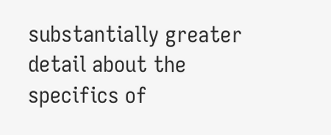substantially greater detail about the specifics of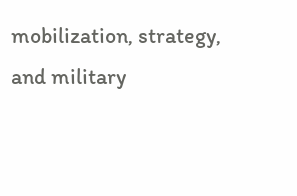mobilization, strategy, and military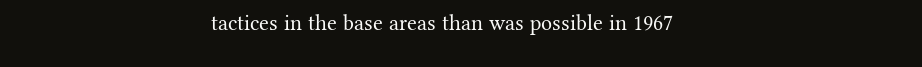tactices in the base areas than was possible in 1967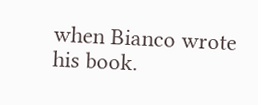when Bianco wrote his book.